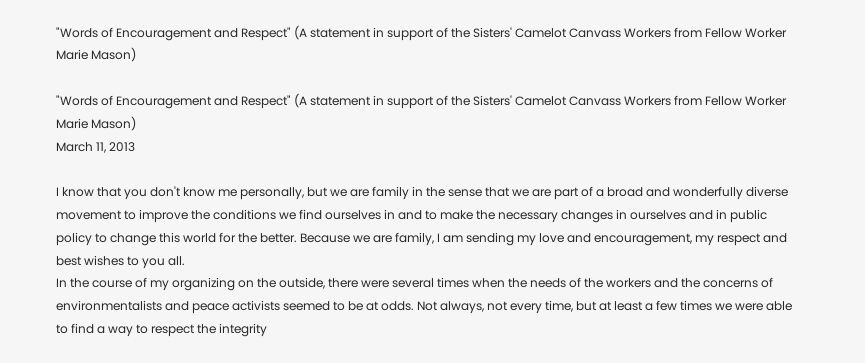"Words of Encouragement and Respect" (A statement in support of the Sisters' Camelot Canvass Workers from Fellow Worker Marie Mason)

"Words of Encouragement and Respect" (A statement in support of the Sisters' Camelot Canvass Workers from Fellow Worker Marie Mason)
March 11, 2013

I know that you don't know me personally, but we are family in the sense that we are part of a broad and wonderfully diverse movement to improve the conditions we find ourselves in and to make the necessary changes in ourselves and in public policy to change this world for the better. Because we are family, I am sending my love and encouragement, my respect and best wishes to you all.
In the course of my organizing on the outside, there were several times when the needs of the workers and the concerns of environmentalists and peace activists seemed to be at odds. Not always, not every time, but at least a few times we were able to find a way to respect the integrity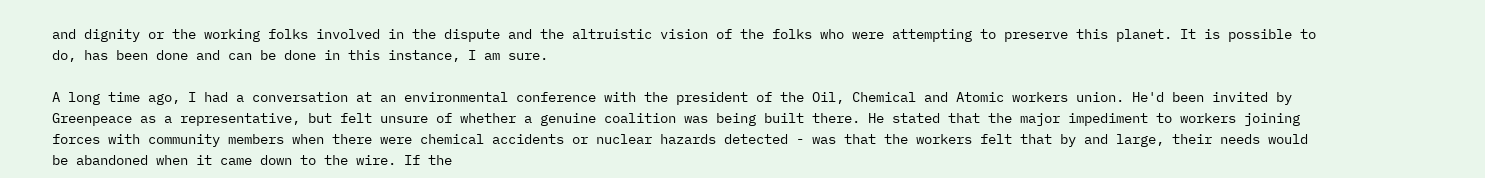and dignity or the working folks involved in the dispute and the altruistic vision of the folks who were attempting to preserve this planet. It is possible to do, has been done and can be done in this instance, I am sure.

A long time ago, I had a conversation at an environmental conference with the president of the Oil, Chemical and Atomic workers union. He'd been invited by Greenpeace as a representative, but felt unsure of whether a genuine coalition was being built there. He stated that the major impediment to workers joining forces with community members when there were chemical accidents or nuclear hazards detected - was that the workers felt that by and large, their needs would be abandoned when it came down to the wire. If the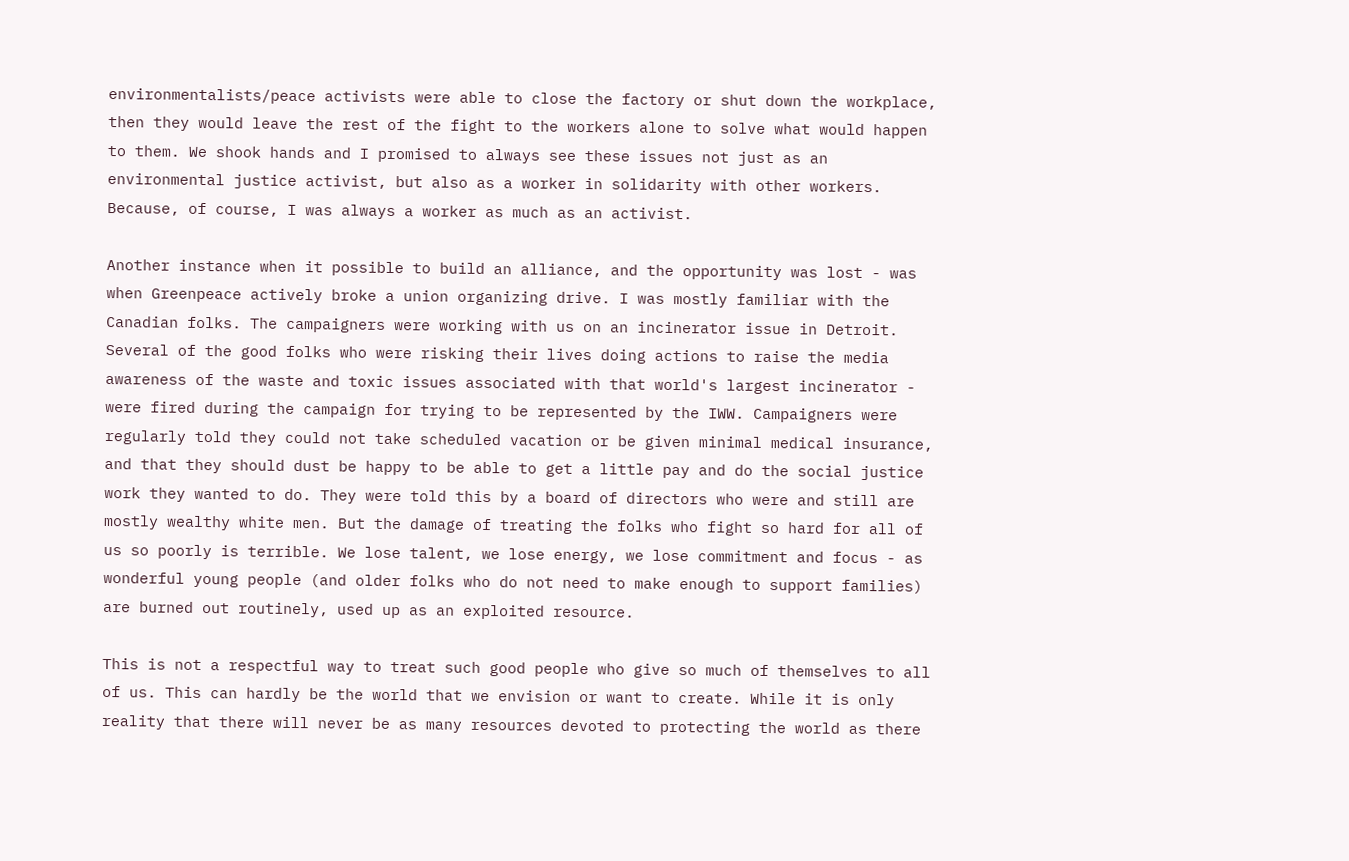environmentalists/peace activists were able to close the factory or shut down the workplace, then they would leave the rest of the fight to the workers alone to solve what would happen to them. We shook hands and I promised to always see these issues not just as an environmental justice activist, but also as a worker in solidarity with other workers. Because, of course, I was always a worker as much as an activist.

Another instance when it possible to build an alliance, and the opportunity was lost - was when Greenpeace actively broke a union organizing drive. I was mostly familiar with the Canadian folks. The campaigners were working with us on an incinerator issue in Detroit. Several of the good folks who were risking their lives doing actions to raise the media awareness of the waste and toxic issues associated with that world's largest incinerator - were fired during the campaign for trying to be represented by the IWW. Campaigners were regularly told they could not take scheduled vacation or be given minimal medical insurance, and that they should dust be happy to be able to get a little pay and do the social justice work they wanted to do. They were told this by a board of directors who were and still are mostly wealthy white men. But the damage of treating the folks who fight so hard for all of us so poorly is terrible. We lose talent, we lose energy, we lose commitment and focus - as wonderful young people (and older folks who do not need to make enough to support families) are burned out routinely, used up as an exploited resource.

This is not a respectful way to treat such good people who give so much of themselves to all of us. This can hardly be the world that we envision or want to create. While it is only reality that there will never be as many resources devoted to protecting the world as there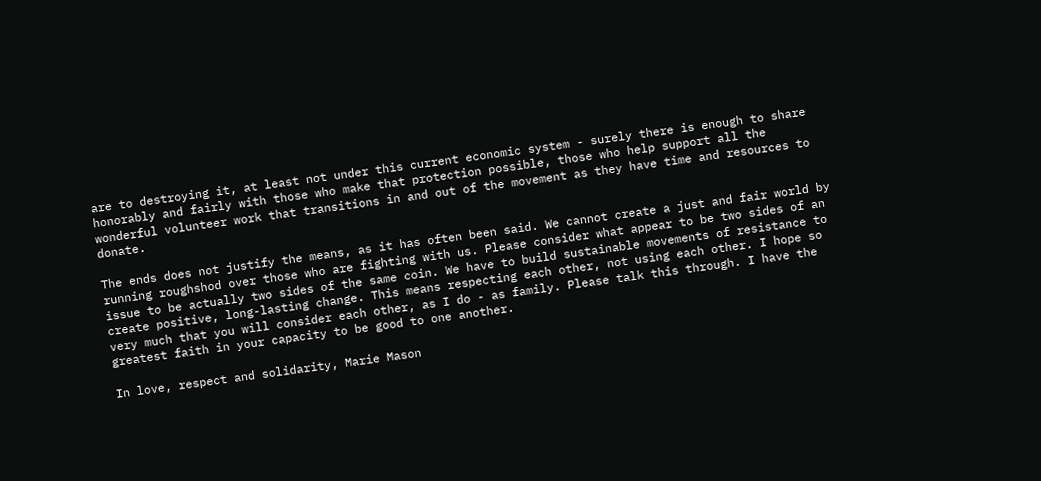are to destroying it, at least not under this current economic system - surely there is enough to share honorably and fairly with those who make that protection possible, those who help support all the wonderful volunteer work that transitions in and out of the movement as they have time and resources to donate.

The ends does not justify the means, as it has often been said. We cannot create a just and fair world by running roughshod over those who are fighting with us. Please consider what appear to be two sides of an issue to be actually two sides of the same coin. We have to build sustainable movements of resistance to create positive, long-lasting change. This means respecting each other, not using each other. I hope so very much that you will consider each other, as I do - as family. Please talk this through. I have the greatest faith in your capacity to be good to one another.

In love, respect and solidarity, Marie Mason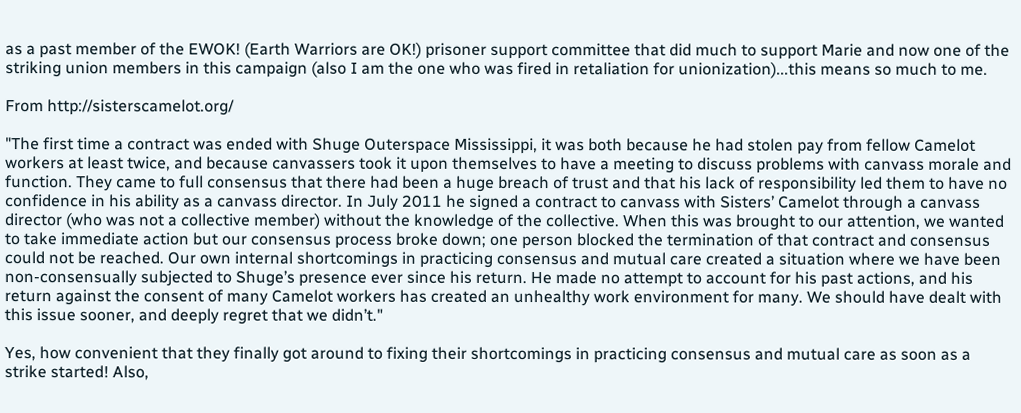as a past member of the EWOK! (Earth Warriors are OK!) prisoner support committee that did much to support Marie and now one of the striking union members in this campaign (also I am the one who was fired in retaliation for unionization)...this means so much to me.

From http://sisterscamelot.org/

"The first time a contract was ended with Shuge Outerspace Mississippi, it was both because he had stolen pay from fellow Camelot workers at least twice, and because canvassers took it upon themselves to have a meeting to discuss problems with canvass morale and function. They came to full consensus that there had been a huge breach of trust and that his lack of responsibility led them to have no confidence in his ability as a canvass director. In July 2011 he signed a contract to canvass with Sisters’ Camelot through a canvass director (who was not a collective member) without the knowledge of the collective. When this was brought to our attention, we wanted to take immediate action but our consensus process broke down; one person blocked the termination of that contract and consensus could not be reached. Our own internal shortcomings in practicing consensus and mutual care created a situation where we have been non-consensually subjected to Shuge’s presence ever since his return. He made no attempt to account for his past actions, and his return against the consent of many Camelot workers has created an unhealthy work environment for many. We should have dealt with this issue sooner, and deeply regret that we didn’t."

Yes, how convenient that they finally got around to fixing their shortcomings in practicing consensus and mutual care as soon as a strike started! Also,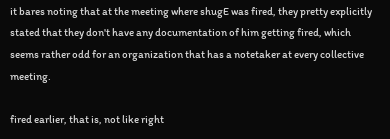it bares noting that at the meeting where shugE was fired, they pretty explicitly stated that they don't have any documentation of him getting fired, which seems rather odd for an organization that has a notetaker at every collective meeting.

fired earlier, that is, not like right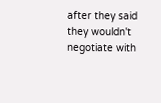after they said they wouldn't negotiate with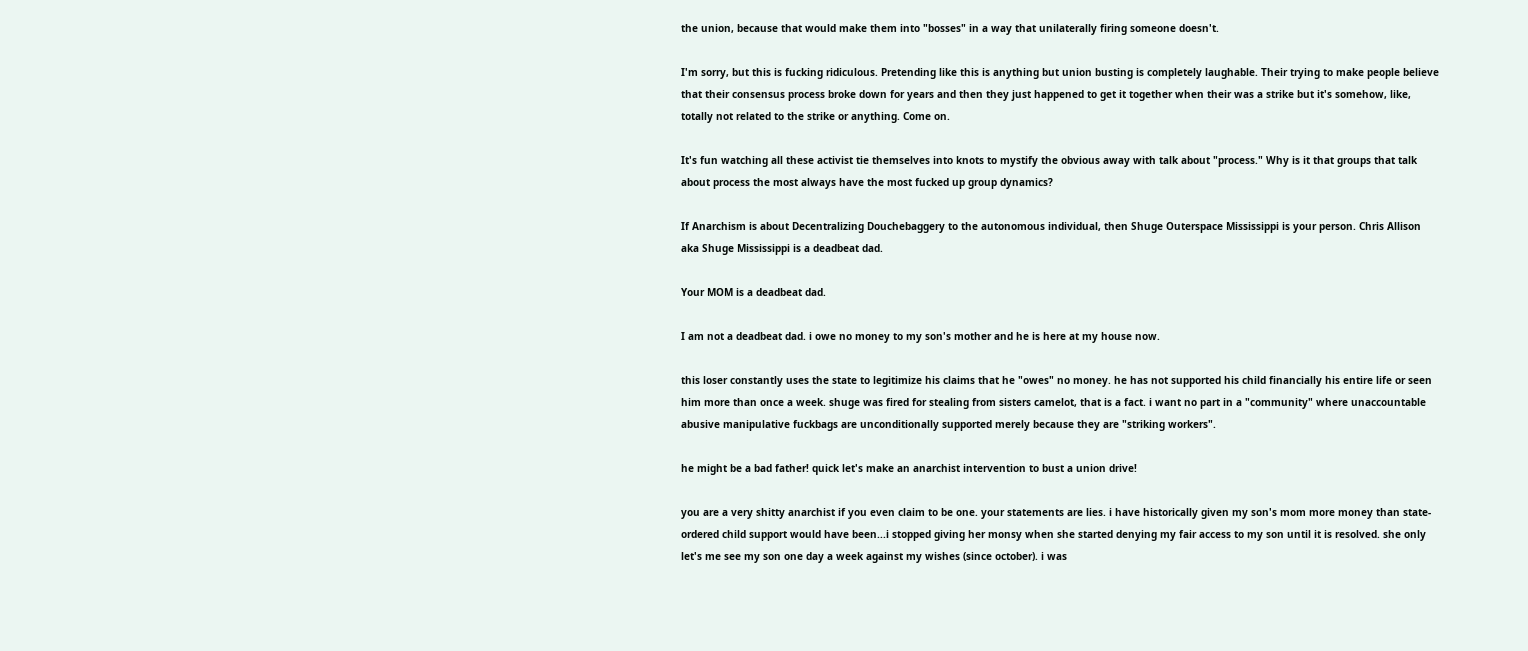the union, because that would make them into "bosses" in a way that unilaterally firing someone doesn't.

I'm sorry, but this is fucking ridiculous. Pretending like this is anything but union busting is completely laughable. Their trying to make people believe that their consensus process broke down for years and then they just happened to get it together when their was a strike but it's somehow, like, totally not related to the strike or anything. Come on.

It's fun watching all these activist tie themselves into knots to mystify the obvious away with talk about "process." Why is it that groups that talk about process the most always have the most fucked up group dynamics?

If Anarchism is about Decentralizing Douchebaggery to the autonomous individual, then Shuge Outerspace Mississippi is your person. Chris Allison aka Shuge Mississippi is a deadbeat dad.

Your MOM is a deadbeat dad.

I am not a deadbeat dad. i owe no money to my son's mother and he is here at my house now.

this loser constantly uses the state to legitimize his claims that he "owes" no money. he has not supported his child financially his entire life or seen him more than once a week. shuge was fired for stealing from sisters camelot, that is a fact. i want no part in a "community" where unaccountable abusive manipulative fuckbags are unconditionally supported merely because they are "striking workers".

he might be a bad father! quick let's make an anarchist intervention to bust a union drive!

you are a very shitty anarchist if you even claim to be one. your statements are lies. i have historically given my son's mom more money than state-ordered child support would have been...i stopped giving her monsy when she started denying my fair access to my son until it is resolved. she only let's me see my son one day a week against my wishes (since october). i was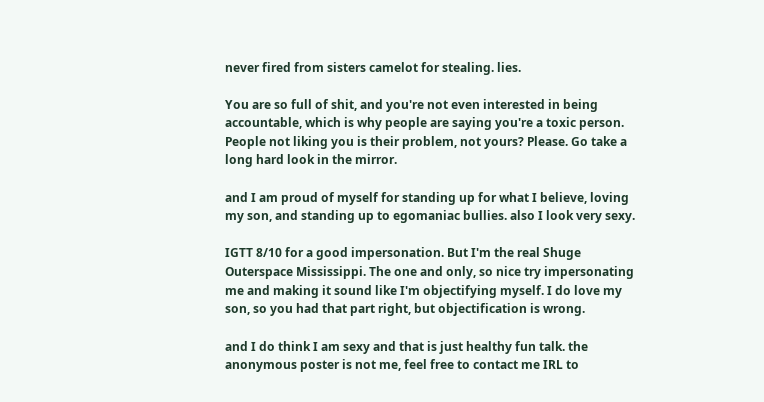never fired from sisters camelot for stealing. lies.

You are so full of shit, and you're not even interested in being accountable, which is why people are saying you're a toxic person. People not liking you is their problem, not yours? Please. Go take a long hard look in the mirror.

and I am proud of myself for standing up for what I believe, loving my son, and standing up to egomaniac bullies. also I look very sexy.

IGTT 8/10 for a good impersonation. But I'm the real Shuge Outerspace Mississippi. The one and only, so nice try impersonating me and making it sound like I'm objectifying myself. I do love my son, so you had that part right, but objectification is wrong.

and I do think I am sexy and that is just healthy fun talk. the anonymous poster is not me, feel free to contact me IRL to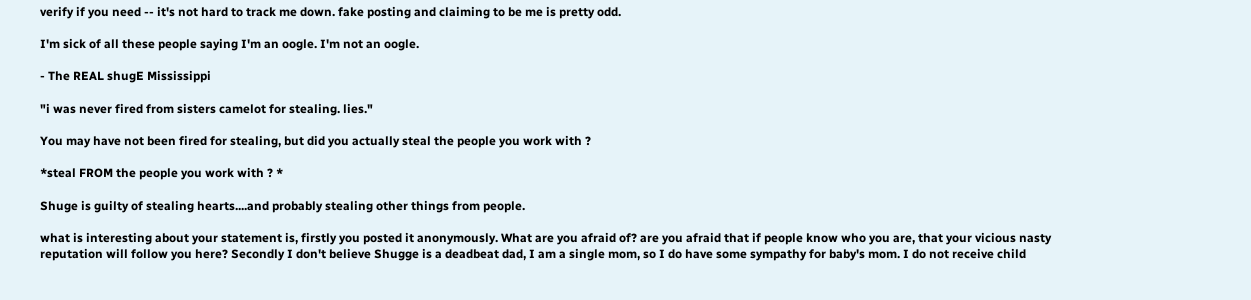verify if you need -- it's not hard to track me down. fake posting and claiming to be me is pretty odd.

I'm sick of all these people saying I'm an oogle. I'm not an oogle.

- The REAL shugE Mississippi

"i was never fired from sisters camelot for stealing. lies."

You may have not been fired for stealing, but did you actually steal the people you work with ?

*steal FROM the people you work with ? *

Shuge is guilty of stealing hearts....and probably stealing other things from people.

what is interesting about your statement is, firstly you posted it anonymously. What are you afraid of? are you afraid that if people know who you are, that your vicious nasty reputation will follow you here? Secondly I don't believe Shugge is a deadbeat dad, I am a single mom, so I do have some sympathy for baby's mom. I do not receive child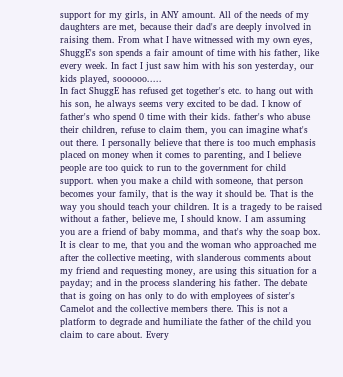support for my girls, in ANY amount. All of the needs of my daughters are met, because their dad's are deeply involved in raising them. From what I have witnessed with my own eyes, ShuggE's son spends a fair amount of time with his father, like every week. In fact I just saw him with his son yesterday, our kids played, soooooo.....
In fact ShuggE has refused get together's etc. to hang out with his son, he always seems very excited to be dad. I know of father's who spend 0 time with their kids. father's who abuse their children, refuse to claim them, you can imagine what's out there. I personally believe that there is too much emphasis placed on money when it comes to parenting, and I believe people are too quick to run to the government for child support. when you make a child with someone, that person becomes your family, that is the way it should be. That is the way you should teach your children. It is a tragedy to be raised without a father, believe me, I should know. I am assuming you are a friend of baby momma, and that's why the soap box. It is clear to me, that you and the woman who approached me after the collective meeting, with slanderous comments about my friend and requesting money, are using this situation for a payday; and in the process slandering his father. The debate that is going on has only to do with employees of sister's Camelot and the collective members there. This is not a platform to degrade and humiliate the father of the child you claim to care about. Every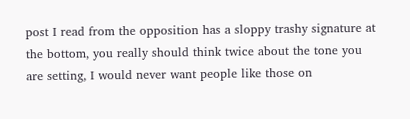post I read from the opposition has a sloppy trashy signature at the bottom, you really should think twice about the tone you are setting, I would never want people like those on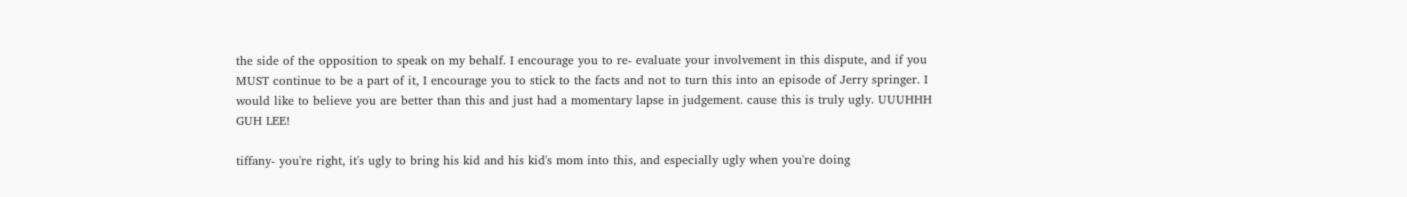the side of the opposition to speak on my behalf. I encourage you to re- evaluate your involvement in this dispute, and if you MUST continue to be a part of it, I encourage you to stick to the facts and not to turn this into an episode of Jerry springer. I would like to believe you are better than this and just had a momentary lapse in judgement. cause this is truly ugly. UUUHHH GUH LEE!

tiffany- you're right, it's ugly to bring his kid and his kid's mom into this, and especially ugly when you're doing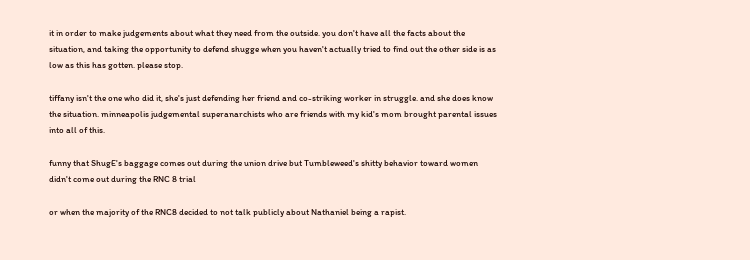it in order to make judgements about what they need from the outside. you don't have all the facts about the situation, and taking the opportunity to defend shugge when you haven't actually tried to find out the other side is as low as this has gotten. please stop.

tiffany isn't the one who did it, she's just defending her friend and co-striking worker in struggle. and she does know the situation. minneapolis judgemental superanarchists who are friends with my kid's mom brought parental issues into all of this.

funny that ShugE's baggage comes out during the union drive but Tumbleweed's shitty behavior toward women didn't come out during the RNC 8 trial

or when the majority of the RNC8 decided to not talk publicly about Nathaniel being a rapist.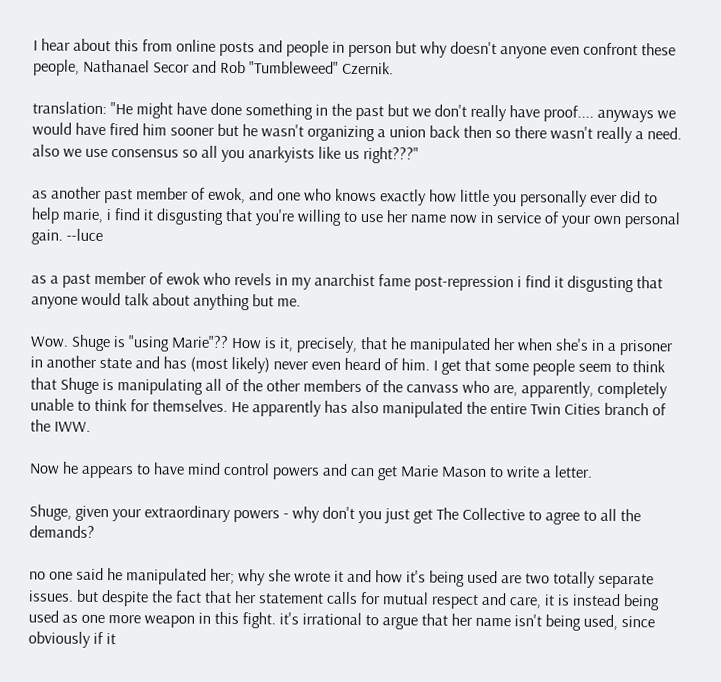I hear about this from online posts and people in person but why doesn't anyone even confront these people, Nathanael Secor and Rob "Tumbleweed" Czernik.

translation: "He might have done something in the past but we don't really have proof.... anyways we would have fired him sooner but he wasn't organizing a union back then so there wasn't really a need. also we use consensus so all you anarkyists like us right???"

as another past member of ewok, and one who knows exactly how little you personally ever did to help marie, i find it disgusting that you're willing to use her name now in service of your own personal gain. --luce

as a past member of ewok who revels in my anarchist fame post-repression i find it disgusting that anyone would talk about anything but me.

Wow. Shuge is "using Marie"?? How is it, precisely, that he manipulated her when she's in a prisoner in another state and has (most likely) never even heard of him. I get that some people seem to think that Shuge is manipulating all of the other members of the canvass who are, apparently, completely unable to think for themselves. He apparently has also manipulated the entire Twin Cities branch of the IWW.

Now he appears to have mind control powers and can get Marie Mason to write a letter.

Shuge, given your extraordinary powers - why don't you just get The Collective to agree to all the demands?

no one said he manipulated her; why she wrote it and how it's being used are two totally separate issues. but despite the fact that her statement calls for mutual respect and care, it is instead being used as one more weapon in this fight. it's irrational to argue that her name isn't being used, since obviously if it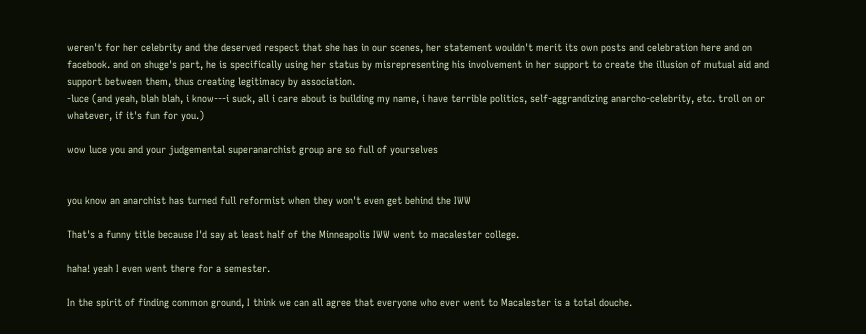weren't for her celebrity and the deserved respect that she has in our scenes, her statement wouldn't merit its own posts and celebration here and on facebook. and on shuge's part, he is specifically using her status by misrepresenting his involvement in her support to create the illusion of mutual aid and support between them, thus creating legitimacy by association.
-luce (and yeah, blah blah, i know---i suck, all i care about is building my name, i have terrible politics, self-aggrandizing anarcho-celebrity, etc. troll on or whatever, if it's fun for you.)

wow luce you and your judgemental superanarchist group are so full of yourselves


you know an anarchist has turned full reformist when they won't even get behind the IWW

That's a funny title because I'd say at least half of the Minneapolis IWW went to macalester college.

haha! yeah I even went there for a semester.

In the spirit of finding common ground, I think we can all agree that everyone who ever went to Macalester is a total douche.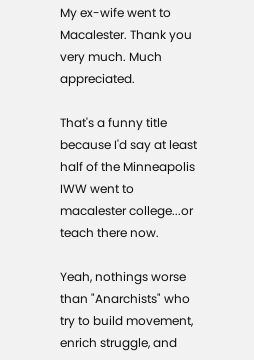My ex-wife went to Macalester. Thank you very much. Much appreciated.

That's a funny title because I'd say at least half of the Minneapolis IWW went to macalester college...or teach there now.

Yeah, nothings worse than "Anarchists" who try to build movement, enrich struggle, and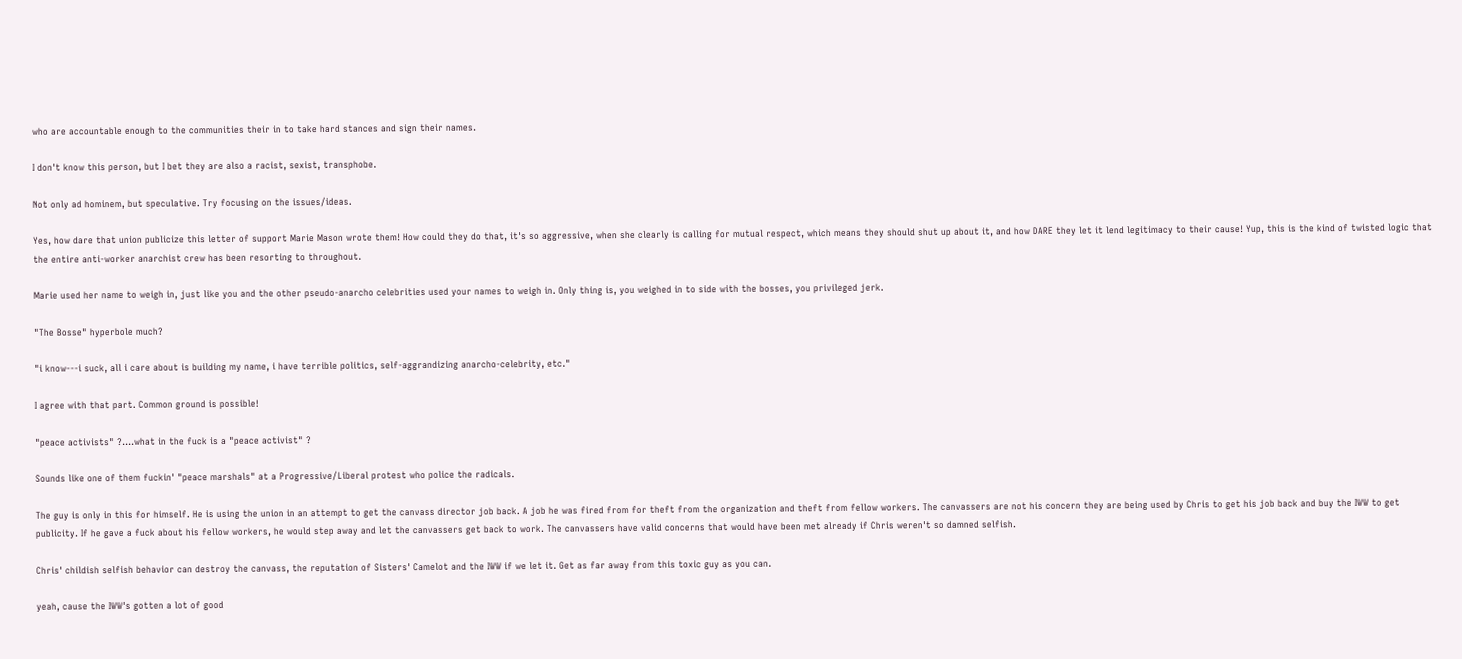who are accountable enough to the communities their in to take hard stances and sign their names.

I don't know this person, but I bet they are also a racist, sexist, transphobe.

Not only ad hominem, but speculative. Try focusing on the issues/ideas.

Yes, how dare that union publicize this letter of support Marie Mason wrote them! How could they do that, it's so aggressive, when she clearly is calling for mutual respect, which means they should shut up about it, and how DARE they let it lend legitimacy to their cause! Yup, this is the kind of twisted logic that the entire anti-worker anarchist crew has been resorting to throughout.

Marie used her name to weigh in, just like you and the other pseudo-anarcho celebrities used your names to weigh in. Only thing is, you weighed in to side with the bosses, you privileged jerk.

"The Bosse" hyperbole much?

"i know---i suck, all i care about is building my name, i have terrible politics, self-aggrandizing anarcho-celebrity, etc."

I agree with that part. Common ground is possible!

"peace activists" ?....what in the fuck is a "peace activist" ?

Sounds like one of them fuckin' "peace marshals" at a Progressive/Liberal protest who police the radicals.

The guy is only in this for himself. He is using the union in an attempt to get the canvass director job back. A job he was fired from for theft from the organization and theft from fellow workers. The canvassers are not his concern they are being used by Chris to get his job back and buy the IWW to get publicity. If he gave a fuck about his fellow workers, he would step away and let the canvassers get back to work. The canvassers have valid concerns that would have been met already if Chris weren't so damned selfish.

Chris' childish selfish behavior can destroy the canvass, the reputation of Sisters' Camelot and the IWW if we let it. Get as far away from this toxic guy as you can.

yeah, cause the IWW's gotten a lot of good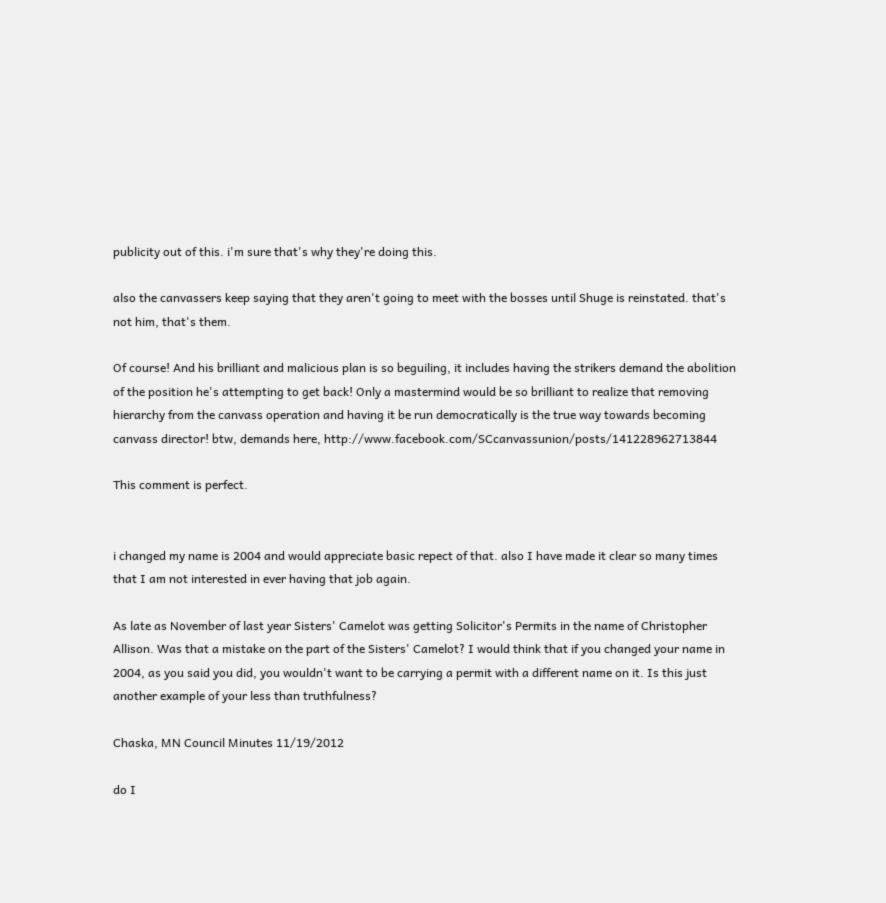publicity out of this. i'm sure that's why they're doing this.

also the canvassers keep saying that they aren't going to meet with the bosses until Shuge is reinstated. that's not him, that's them.

Of course! And his brilliant and malicious plan is so beguiling, it includes having the strikers demand the abolition of the position he's attempting to get back! Only a mastermind would be so brilliant to realize that removing hierarchy from the canvass operation and having it be run democratically is the true way towards becoming canvass director! btw, demands here, http://www.facebook.com/SCcanvassunion/posts/141228962713844

This comment is perfect.


i changed my name is 2004 and would appreciate basic repect of that. also I have made it clear so many times that I am not interested in ever having that job again.

As late as November of last year Sisters' Camelot was getting Solicitor's Permits in the name of Christopher Allison. Was that a mistake on the part of the Sisters' Camelot? I would think that if you changed your name in 2004, as you said you did, you wouldn't want to be carrying a permit with a different name on it. Is this just another example of your less than truthfulness?

Chaska, MN Council Minutes 11/19/2012

do I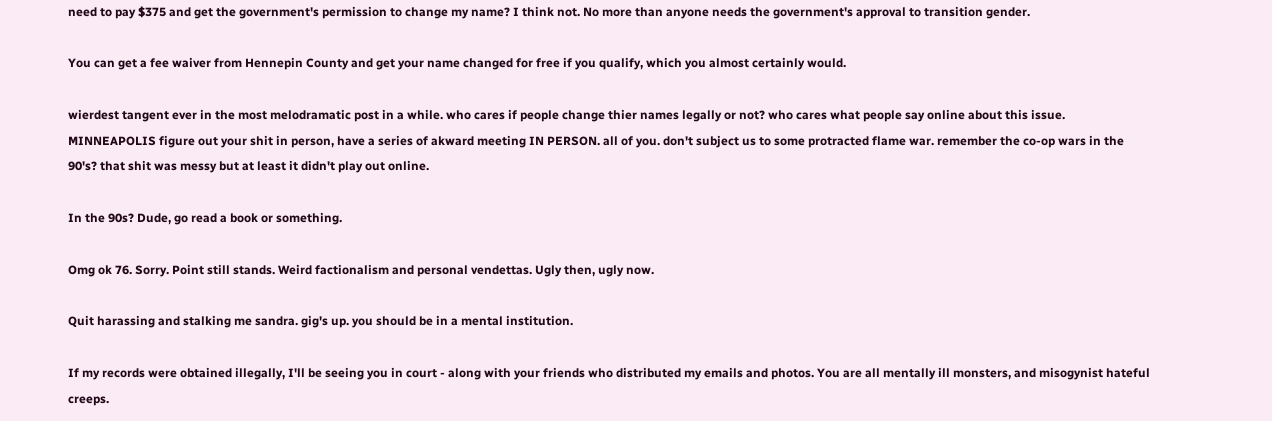need to pay $375 and get the government's permission to change my name? I think not. No more than anyone needs the government's approval to transition gender.

You can get a fee waiver from Hennepin County and get your name changed for free if you qualify, which you almost certainly would.

wierdest tangent ever in the most melodramatic post in a while. who cares if people change thier names legally or not? who cares what people say online about this issue. MINNEAPOLIS figure out your shit in person, have a series of akward meeting IN PERSON. all of you. don't subject us to some protracted flame war. remember the co-op wars in the 90's? that shit was messy but at least it didn't play out online.

In the 90s? Dude, go read a book or something.

Omg ok 76. Sorry. Point still stands. Weird factionalism and personal vendettas. Ugly then, ugly now.

Quit harassing and stalking me sandra. gig's up. you should be in a mental institution.

If my records were obtained illegally, I'll be seeing you in court - along with your friends who distributed my emails and photos. You are all mentally ill monsters, and misogynist hateful creeps.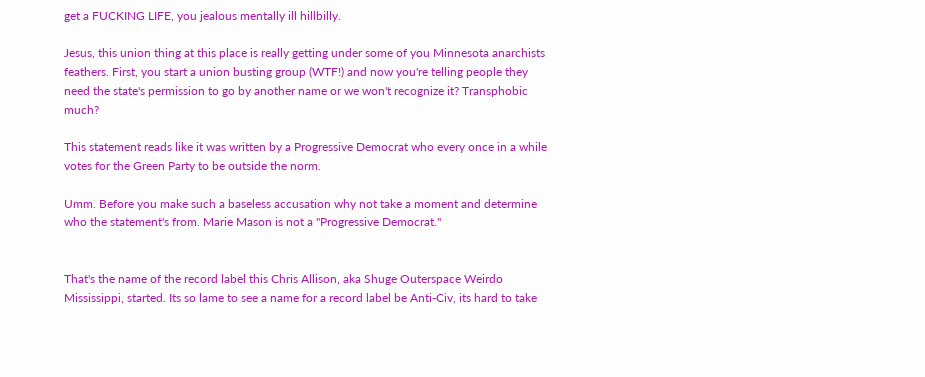get a FUCKING LIFE, you jealous mentally ill hillbilly.

Jesus, this union thing at this place is really getting under some of you Minnesota anarchists feathers. First, you start a union busting group (WTF!) and now you're telling people they need the state's permission to go by another name or we won't recognize it? Transphobic much?

This statement reads like it was written by a Progressive Democrat who every once in a while votes for the Green Party to be outside the norm.

Umm. Before you make such a baseless accusation why not take a moment and determine who the statement's from. Marie Mason is not a "Progressive Democrat."


That's the name of the record label this Chris Allison, aka Shuge Outerspace Weirdo Mississippi, started. Its so lame to see a name for a record label be Anti-Civ, its hard to take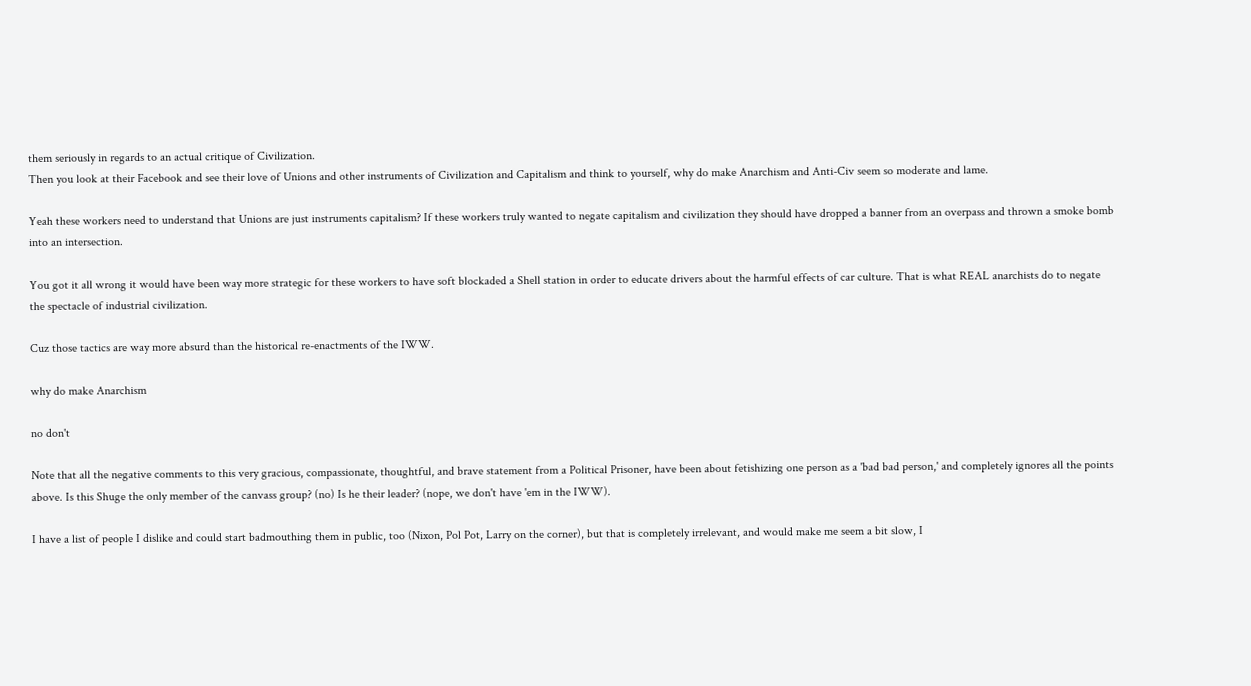them seriously in regards to an actual critique of Civilization.
Then you look at their Facebook and see their love of Unions and other instruments of Civilization and Capitalism and think to yourself, why do make Anarchism and Anti-Civ seem so moderate and lame.

Yeah these workers need to understand that Unions are just instruments capitalism? If these workers truly wanted to negate capitalism and civilization they should have dropped a banner from an overpass and thrown a smoke bomb into an intersection.

You got it all wrong it would have been way more strategic for these workers to have soft blockaded a Shell station in order to educate drivers about the harmful effects of car culture. That is what REAL anarchists do to negate the spectacle of industrial civilization.

Cuz those tactics are way more absurd than the historical re-enactments of the IWW.

why do make Anarchism

no don't

Note that all the negative comments to this very gracious, compassionate, thoughtful, and brave statement from a Political Prisoner, have been about fetishizing one person as a 'bad bad person,' and completely ignores all the points above. Is this Shuge the only member of the canvass group? (no) Is he their leader? (nope, we don't have 'em in the IWW).

I have a list of people I dislike and could start badmouthing them in public, too (Nixon, Pol Pot, Larry on the corner), but that is completely irrelevant, and would make me seem a bit slow, I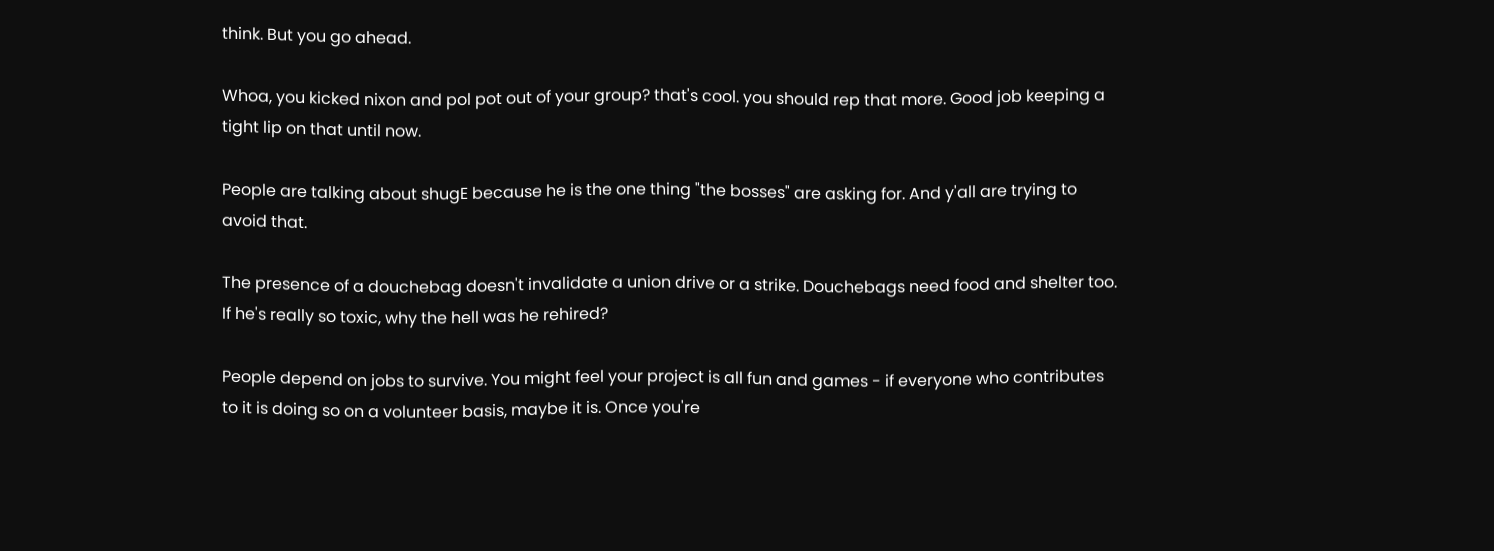think. But you go ahead.

Whoa, you kicked nixon and pol pot out of your group? that's cool. you should rep that more. Good job keeping a tight lip on that until now.

People are talking about shugE because he is the one thing "the bosses" are asking for. And y'all are trying to avoid that.

The presence of a douchebag doesn't invalidate a union drive or a strike. Douchebags need food and shelter too. If he's really so toxic, why the hell was he rehired?

People depend on jobs to survive. You might feel your project is all fun and games - if everyone who contributes to it is doing so on a volunteer basis, maybe it is. Once you're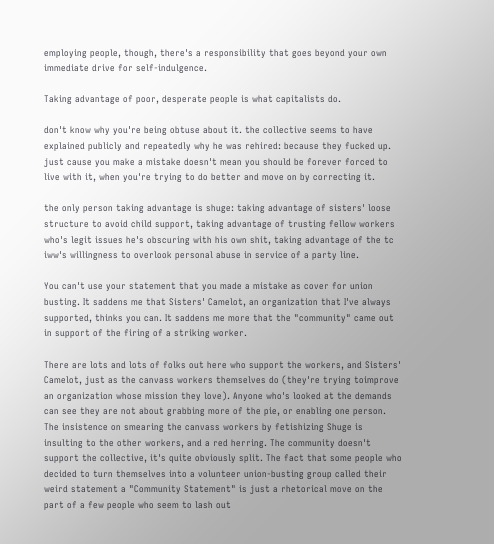employing people, though, there's a responsibility that goes beyond your own immediate drive for self-indulgence.

Taking advantage of poor, desperate people is what capitalists do.

don't know why you're being obtuse about it. the collective seems to have explained publicly and repeatedly why he was rehired: because they fucked up. just cause you make a mistake doesn't mean you should be forever forced to live with it, when you're trying to do better and move on by correcting it.

the only person taking advantage is shuge: taking advantage of sisters' loose structure to avoid child support, taking advantage of trusting fellow workers who's legit issues he's obscuring with his own shit, taking advantage of the tc iww's willingness to overlook personal abuse in service of a party line.

You can't use your statement that you made a mistake as cover for union busting. It saddens me that Sisters' Camelot, an organization that I've always supported, thinks you can. It saddens me more that the "community" came out in support of the firing of a striking worker.

There are lots and lots of folks out here who support the workers, and Sisters' Camelot, just as the canvass workers themselves do (they're trying toimprove an organization whose mission they love). Anyone who's looked at the demands can see they are not about grabbing more of the pie, or enabling one person. The insistence on smearing the canvass workers by fetishizing Shuge is insulting to the other workers, and a red herring. The community doesn't support the collective, it's quite obviously split. The fact that some people who decided to turn themselves into a volunteer union-busting group called their weird statement a "Community Statement" is just a rhetorical move on the part of a few people who seem to lash out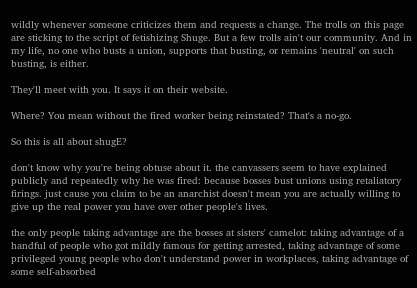wildly whenever someone criticizes them and requests a change. The trolls on this page are sticking to the script of fetishizing Shuge. But a few trolls ain't our community. And in my life, no one who busts a union, supports that busting, or remains 'neutral' on such busting, is either.

They'll meet with you. It says it on their website.

Where? You mean without the fired worker being reinstated? That's a no-go.

So this is all about shugE?

don't know why you're being obtuse about it. the canvassers seem to have explained publicly and repeatedly why he was fired: because bosses bust unions using retaliatory firings. just cause you claim to be an anarchist doesn't mean you are actually willing to give up the real power you have over other people's lives.

the only people taking advantage are the bosses at sisters' camelot: taking advantage of a handful of people who got mildly famous for getting arrested, taking advantage of some privileged young people who don't understand power in workplaces, taking advantage of some self-absorbed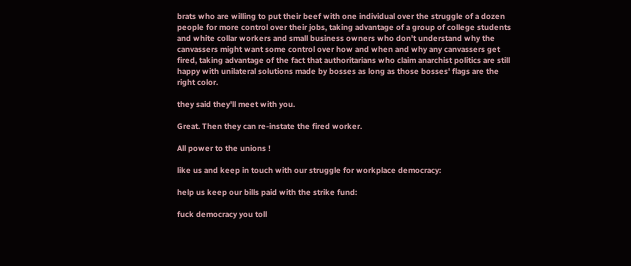brats who are willing to put their beef with one individual over the struggle of a dozen people for more control over their jobs, taking advantage of a group of college students and white collar workers and small business owners who don't understand why the canvassers might want some control over how and when and why any canvassers get fired, taking advantage of the fact that authoritarians who claim anarchist politics are still happy with unilateral solutions made by bosses as long as those bosses' flags are the right color.

they said they'll meet with you.

Great. Then they can re-instate the fired worker.

All power to the unions !

like us and keep in touch with our struggle for workplace democracy:

help us keep our bills paid with the strike fund:

fuck democracy you toll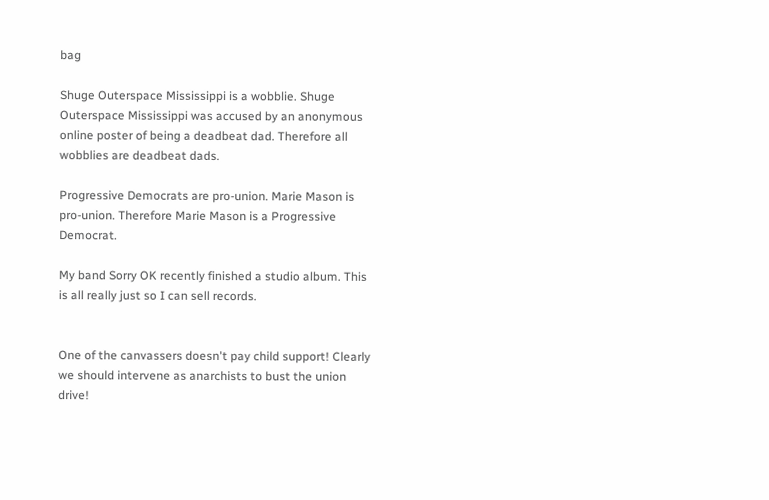bag

Shuge Outerspace Mississippi is a wobblie. Shuge Outerspace Mississippi was accused by an anonymous online poster of being a deadbeat dad. Therefore all wobblies are deadbeat dads.

Progressive Democrats are pro-union. Marie Mason is pro-union. Therefore Marie Mason is a Progressive Democrat.

My band Sorry OK recently finished a studio album. This is all really just so I can sell records.


One of the canvassers doesn't pay child support! Clearly we should intervene as anarchists to bust the union drive!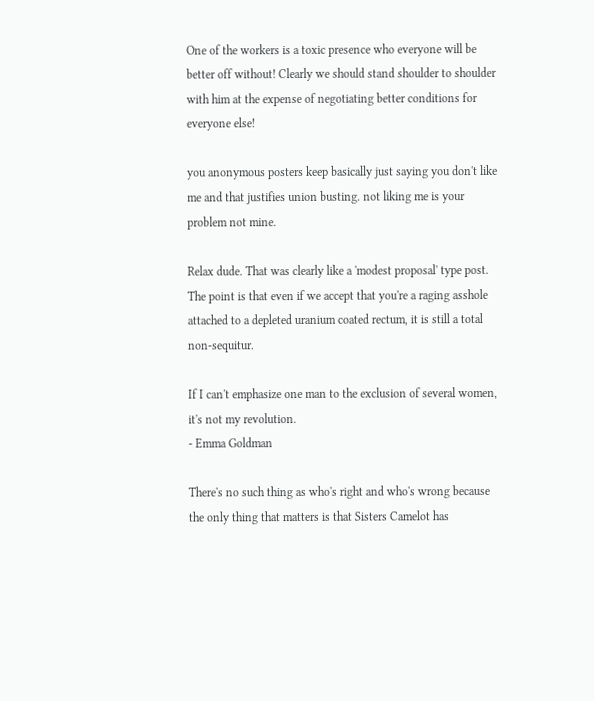One of the workers is a toxic presence who everyone will be better off without! Clearly we should stand shoulder to shoulder with him at the expense of negotiating better conditions for everyone else!

you anonymous posters keep basically just saying you don't like me and that justifies union busting. not liking me is your problem not mine.

Relax dude. That was clearly like a 'modest proposal' type post. The point is that even if we accept that you're a raging asshole attached to a depleted uranium coated rectum, it is still a total non-sequitur.

If I can't emphasize one man to the exclusion of several women, it's not my revolution.
- Emma Goldman

There's no such thing as who's right and who's wrong because the only thing that matters is that Sisters Camelot has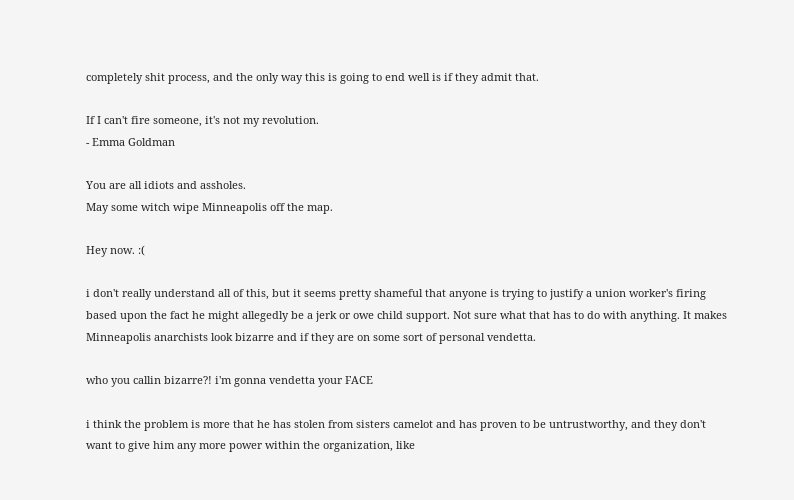completely shit process, and the only way this is going to end well is if they admit that.

If I can't fire someone, it's not my revolution.
- Emma Goldman

You are all idiots and assholes.
May some witch wipe Minneapolis off the map.

Hey now. :(

i don't really understand all of this, but it seems pretty shameful that anyone is trying to justify a union worker's firing based upon the fact he might allegedly be a jerk or owe child support. Not sure what that has to do with anything. It makes Minneapolis anarchists look bizarre and if they are on some sort of personal vendetta.

who you callin bizarre?! i'm gonna vendetta your FACE

i think the problem is more that he has stolen from sisters camelot and has proven to be untrustworthy, and they don't want to give him any more power within the organization, like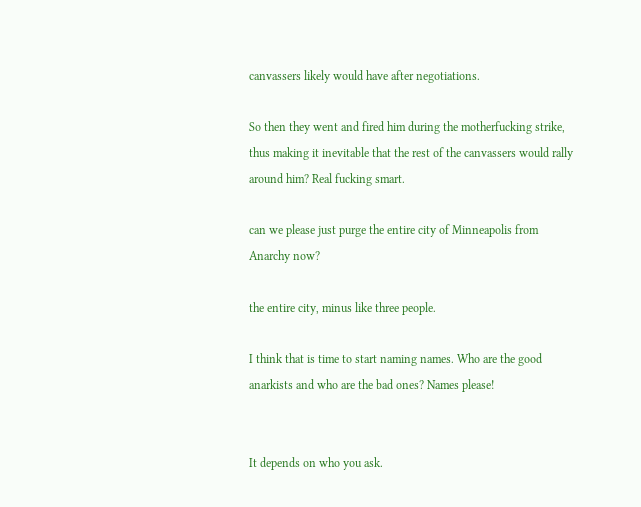canvassers likely would have after negotiations.

So then they went and fired him during the motherfucking strike, thus making it inevitable that the rest of the canvassers would rally around him? Real fucking smart.

can we please just purge the entire city of Minneapolis from Anarchy now?

the entire city, minus like three people.

I think that is time to start naming names. Who are the good anarkists and who are the bad ones? Names please!


It depends on who you ask.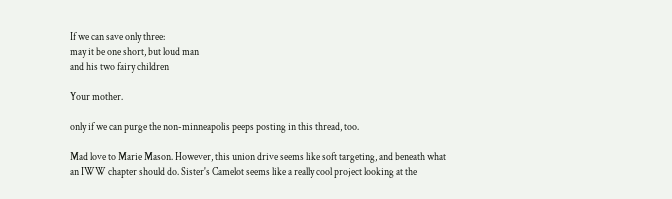If we can save only three:
may it be one short, but loud man
and his two fairy children

Your mother.

only if we can purge the non-minneapolis peeps posting in this thread, too.

Mad love to Marie Mason. However, this union drive seems like soft targeting, and beneath what an IWW chapter should do. Sister's Camelot seems like a really cool project looking at the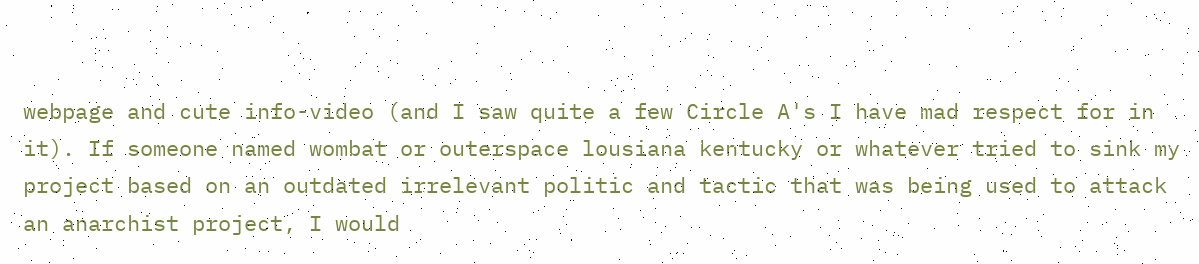webpage and cute info-video (and I saw quite a few Circle A's I have mad respect for in it). If someone named wombat or outerspace lousiana kentucky or whatever tried to sink my project based on an outdated irrelevant politic and tactic that was being used to attack an anarchist project, I would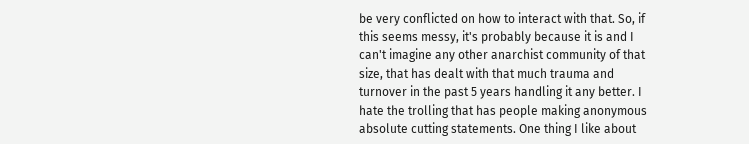be very conflicted on how to interact with that. So, if this seems messy, it's probably because it is and I can't imagine any other anarchist community of that size, that has dealt with that much trauma and turnover in the past 5 years handling it any better. I hate the trolling that has people making anonymous absolute cutting statements. One thing I like about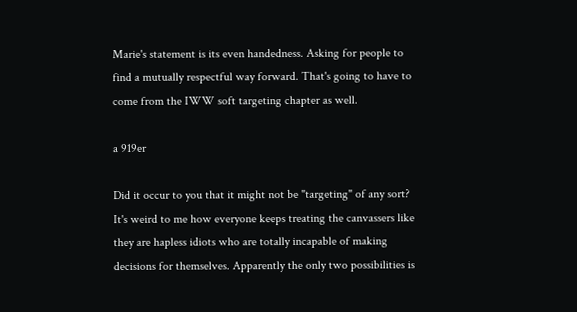Marie's statement is its even handedness. Asking for people to find a mutually respectful way forward. That's going to have to come from the IWW soft targeting chapter as well.

a 919er

Did it occur to you that it might not be "targeting" of any sort? It's weird to me how everyone keeps treating the canvassers like they are hapless idiots who are totally incapable of making decisions for themselves. Apparently the only two possibilities is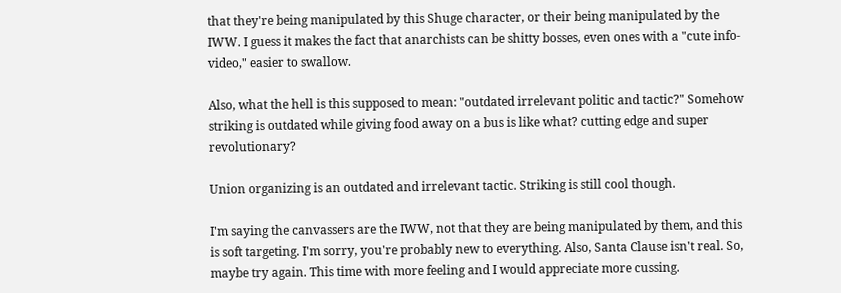that they're being manipulated by this Shuge character, or their being manipulated by the IWW. I guess it makes the fact that anarchists can be shitty bosses, even ones with a "cute info-video," easier to swallow.

Also, what the hell is this supposed to mean: "outdated irrelevant politic and tactic?" Somehow striking is outdated while giving food away on a bus is like what? cutting edge and super revolutionary?

Union organizing is an outdated and irrelevant tactic. Striking is still cool though.

I'm saying the canvassers are the IWW, not that they are being manipulated by them, and this is soft targeting. I'm sorry, you're probably new to everything. Also, Santa Clause isn't real. So, maybe try again. This time with more feeling and I would appreciate more cussing.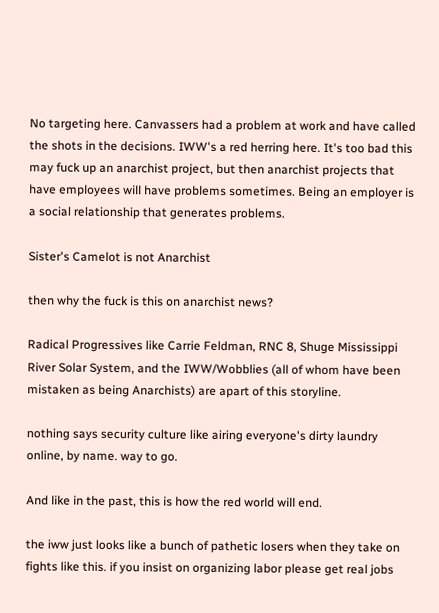No targeting here. Canvassers had a problem at work and have called the shots in the decisions. IWW's a red herring here. It's too bad this may fuck up an anarchist project, but then anarchist projects that have employees will have problems sometimes. Being an employer is a social relationship that generates problems.

Sister's Camelot is not Anarchist

then why the fuck is this on anarchist news?

Radical Progressives like Carrie Feldman, RNC 8, Shuge Mississippi River Solar System, and the IWW/Wobblies (all of whom have been mistaken as being Anarchists) are apart of this storyline.

nothing says security culture like airing everyone's dirty laundry online, by name. way to go.

And like in the past, this is how the red world will end.

the iww just looks like a bunch of pathetic losers when they take on fights like this. if you insist on organizing labor please get real jobs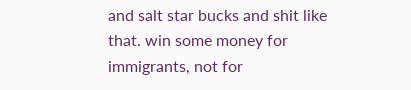and salt star bucks and shit like that. win some money for immigrants, not for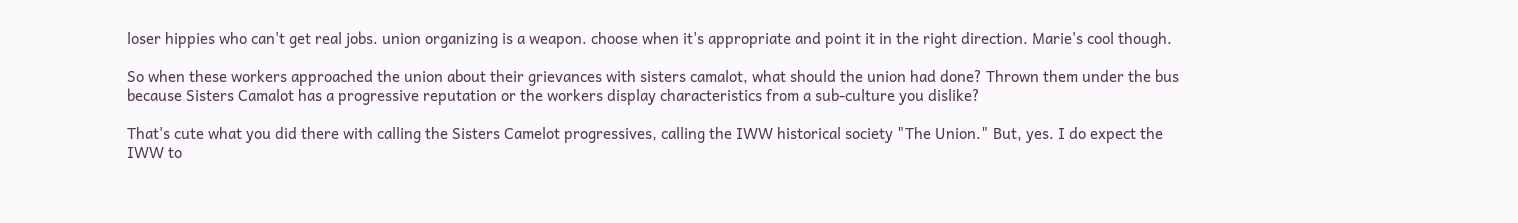loser hippies who can't get real jobs. union organizing is a weapon. choose when it's appropriate and point it in the right direction. Marie's cool though.

So when these workers approached the union about their grievances with sisters camalot, what should the union had done? Thrown them under the bus because Sisters Camalot has a progressive reputation or the workers display characteristics from a sub-culture you dislike?

That's cute what you did there with calling the Sisters Camelot progressives, calling the IWW historical society "The Union." But, yes. I do expect the IWW to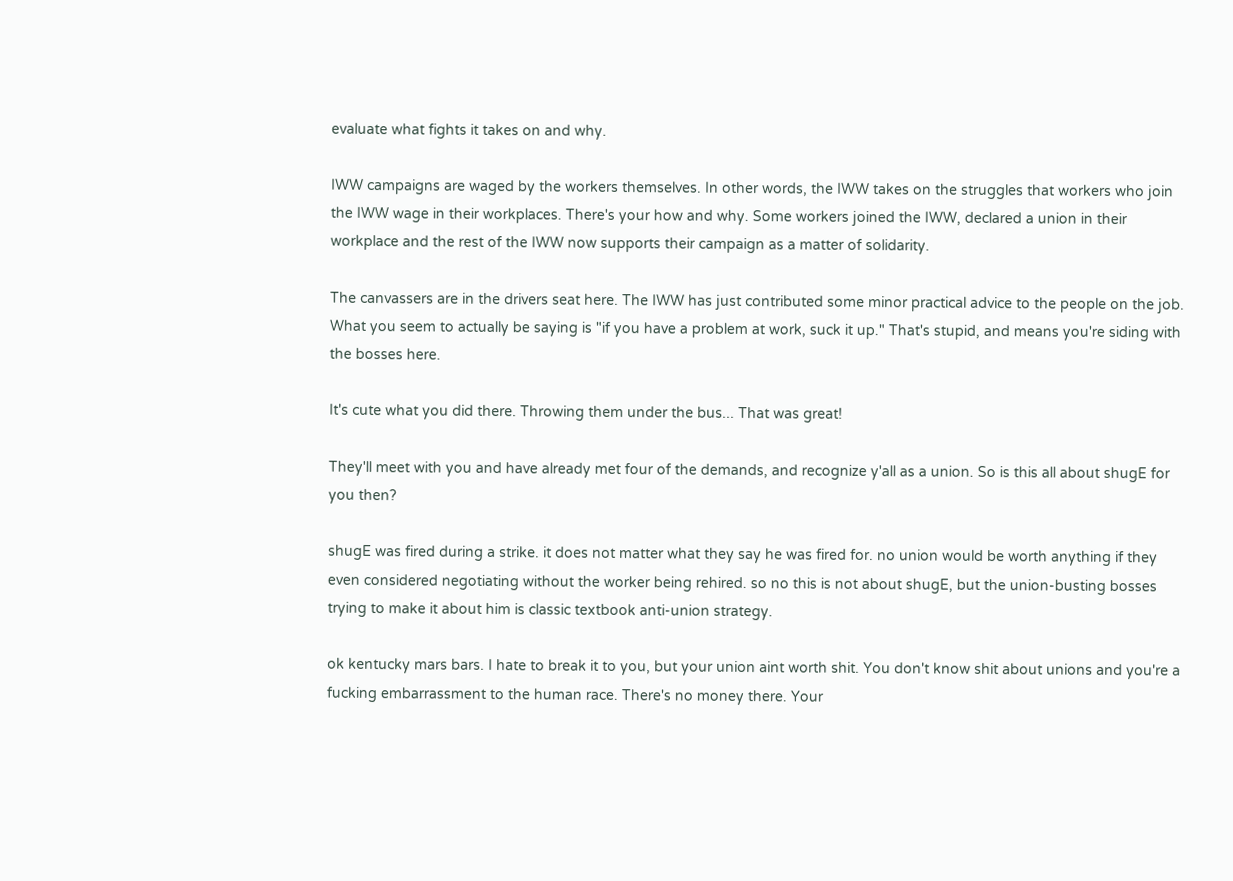evaluate what fights it takes on and why.

IWW campaigns are waged by the workers themselves. In other words, the IWW takes on the struggles that workers who join the IWW wage in their workplaces. There's your how and why. Some workers joined the IWW, declared a union in their workplace and the rest of the IWW now supports their campaign as a matter of solidarity.

The canvassers are in the drivers seat here. The IWW has just contributed some minor practical advice to the people on the job. What you seem to actually be saying is "if you have a problem at work, suck it up." That's stupid, and means you're siding with the bosses here.

It's cute what you did there. Throwing them under the bus... That was great!

They'll meet with you and have already met four of the demands, and recognize y'all as a union. So is this all about shugE for you then?

shugE was fired during a strike. it does not matter what they say he was fired for. no union would be worth anything if they even considered negotiating without the worker being rehired. so no this is not about shugE, but the union-busting bosses trying to make it about him is classic textbook anti-union strategy.

ok kentucky mars bars. I hate to break it to you, but your union aint worth shit. You don't know shit about unions and you're a fucking embarrassment to the human race. There's no money there. Your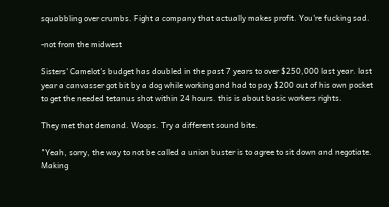squabbling over crumbs. Fight a company that actually makes profit. You're fucking sad.

-not from the midwest

Sisters' Camelot's budget has doubled in the past 7 years to over $250,000 last year. last year a canvasser got bit by a dog while working and had to pay $200 out of his own pocket to get the needed tetanus shot within 24 hours. this is about basic workers rights.

They met that demand. Woops. Try a different sound bite.

"Yeah, sorry, the way to not be called a union buster is to agree to sit down and negotiate. Making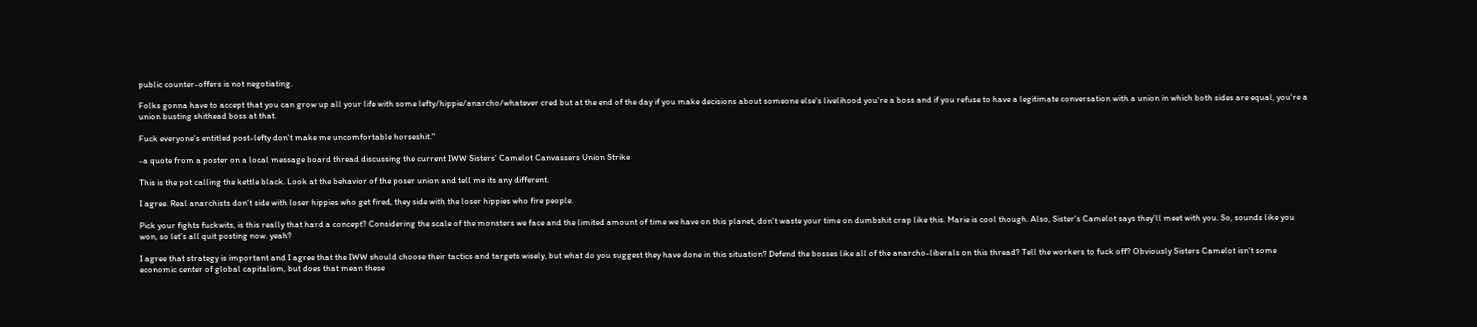public counter-offers is not negotiating.

Folks gonna have to accept that you can grow up all your life with some lefty/hippie/anarcho/whatever cred but at the end of the day if you make decisions about someone else's livelihood you're a boss and if you refuse to have a legitimate conversation with a union in which both sides are equal, you're a union busting shithead boss at that.

Fuck everyone's entitled post-lefty don't make me uncomfortable horseshit."

-a quote from a poster on a local message board thread discussing the current IWW Sisters' Camelot Canvassers Union Strike

This is the pot calling the kettle black. Look at the behavior of the poser union and tell me its any different.

I agree. Real anarchists don't side with loser hippies who get fired, they side with the loser hippies who fire people.

Pick your fights fuckwits, is this really that hard a concept? Considering the scale of the monsters we face and the limited amount of time we have on this planet, don't waste your time on dumbshit crap like this. Marie is cool though. Also, Sister's Camelot says they'll meet with you. So, sounds like you won, so let's all quit posting now. yeah?

I agree that strategy is important and I agree that the IWW should choose their tactics and targets wisely, but what do you suggest they have done in this situation? Defend the bosses like all of the anarcho-liberals on this thread? Tell the workers to fuck off? Obviously Sisters Camelot isn't some economic center of global capitalism, but does that mean these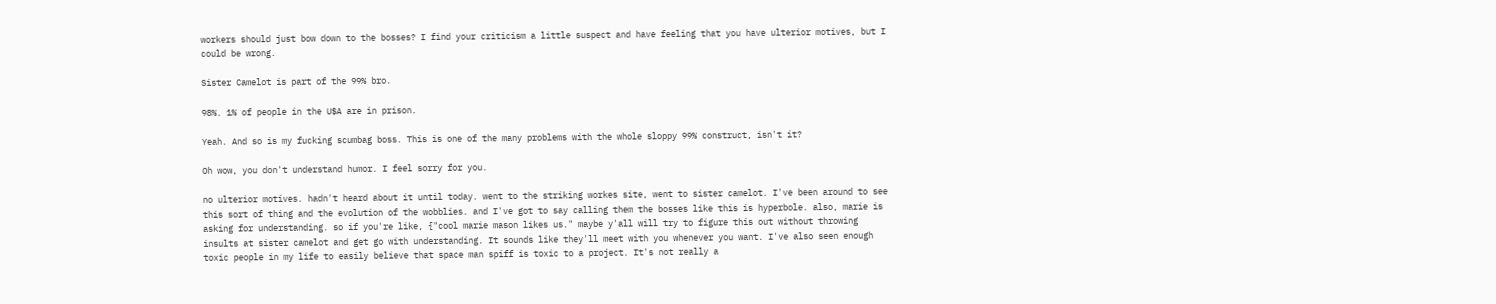workers should just bow down to the bosses? I find your criticism a little suspect and have feeling that you have ulterior motives, but I could be wrong.

Sister Camelot is part of the 99% bro.

98%. 1% of people in the U$A are in prison.

Yeah. And so is my fucking scumbag boss. This is one of the many problems with the whole sloppy 99% construct, isn't it?

Oh wow, you don't understand humor. I feel sorry for you.

no ulterior motives. hadn't heard about it until today. went to the striking workes site, went to sister camelot. I've been around to see this sort of thing and the evolution of the wobblies. and I've got to say calling them the bosses like this is hyperbole. also, marie is asking for understanding. so if you're like, {"cool marie mason likes us." maybe y'all will try to figure this out without throwing insults at sister camelot and get go with understanding. It sounds like they'll meet with you whenever you want. I've also seen enough toxic people in my life to easily believe that space man spiff is toxic to a project. It's not really a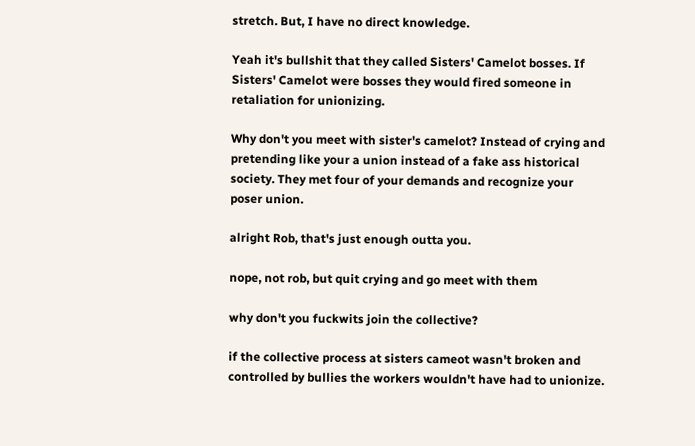stretch. But, I have no direct knowledge.

Yeah it's bullshit that they called Sisters' Camelot bosses. If Sisters' Camelot were bosses they would fired someone in retaliation for unionizing.

Why don't you meet with sister's camelot? Instead of crying and pretending like your a union instead of a fake ass historical society. They met four of your demands and recognize your poser union.

alright Rob, that's just enough outta you.

nope, not rob, but quit crying and go meet with them

why don't you fuckwits join the collective?

if the collective process at sisters cameot wasn't broken and controlled by bullies the workers wouldn't have had to unionize.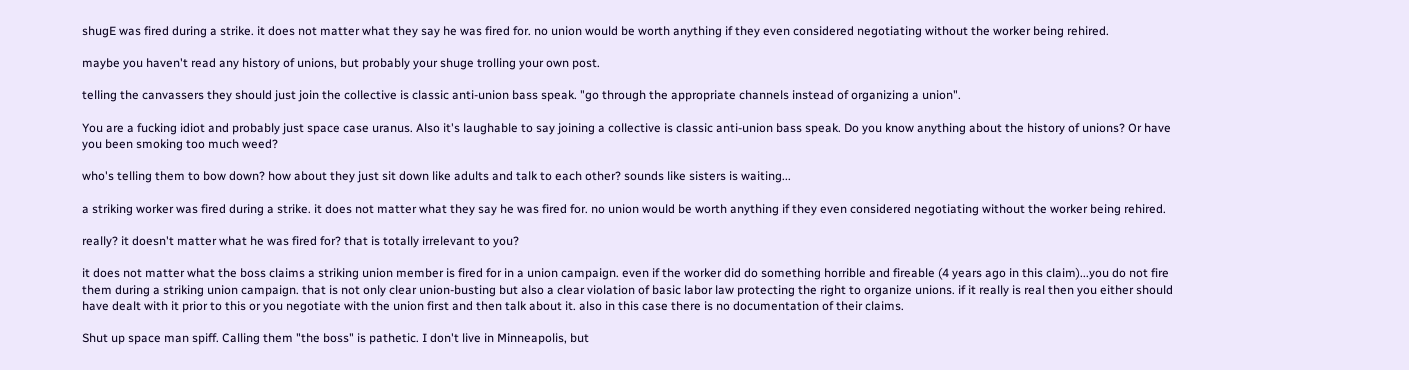shugE was fired during a strike. it does not matter what they say he was fired for. no union would be worth anything if they even considered negotiating without the worker being rehired.

maybe you haven't read any history of unions, but probably your shuge trolling your own post.

telling the canvassers they should just join the collective is classic anti-union bass speak. "go through the appropriate channels instead of organizing a union".

You are a fucking idiot and probably just space case uranus. Also it's laughable to say joining a collective is classic anti-union bass speak. Do you know anything about the history of unions? Or have you been smoking too much weed?

who's telling them to bow down? how about they just sit down like adults and talk to each other? sounds like sisters is waiting...

a striking worker was fired during a strike. it does not matter what they say he was fired for. no union would be worth anything if they even considered negotiating without the worker being rehired.

really? it doesn't matter what he was fired for? that is totally irrelevant to you?

it does not matter what the boss claims a striking union member is fired for in a union campaign. even if the worker did do something horrible and fireable (4 years ago in this claim)...you do not fire them during a striking union campaign. that is not only clear union-busting but also a clear violation of basic labor law protecting the right to organize unions. if it really is real then you either should have dealt with it prior to this or you negotiate with the union first and then talk about it. also in this case there is no documentation of their claims.

Shut up space man spiff. Calling them "the boss" is pathetic. I don't live in Minneapolis, but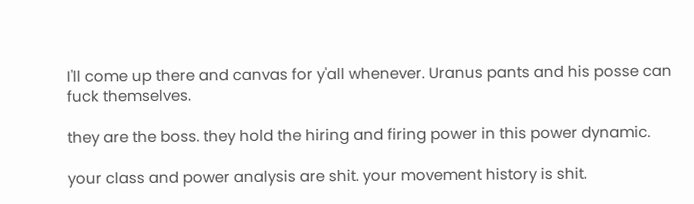I'll come up there and canvas for y'all whenever. Uranus pants and his posse can fuck themselves.

they are the boss. they hold the hiring and firing power in this power dynamic.

your class and power analysis are shit. your movement history is shit.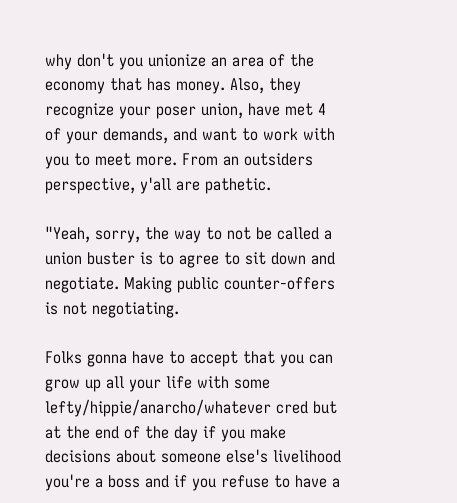why don't you unionize an area of the economy that has money. Also, they recognize your poser union, have met 4 of your demands, and want to work with you to meet more. From an outsiders perspective, y'all are pathetic.

"Yeah, sorry, the way to not be called a union buster is to agree to sit down and negotiate. Making public counter-offers is not negotiating.

Folks gonna have to accept that you can grow up all your life with some lefty/hippie/anarcho/whatever cred but at the end of the day if you make decisions about someone else's livelihood you're a boss and if you refuse to have a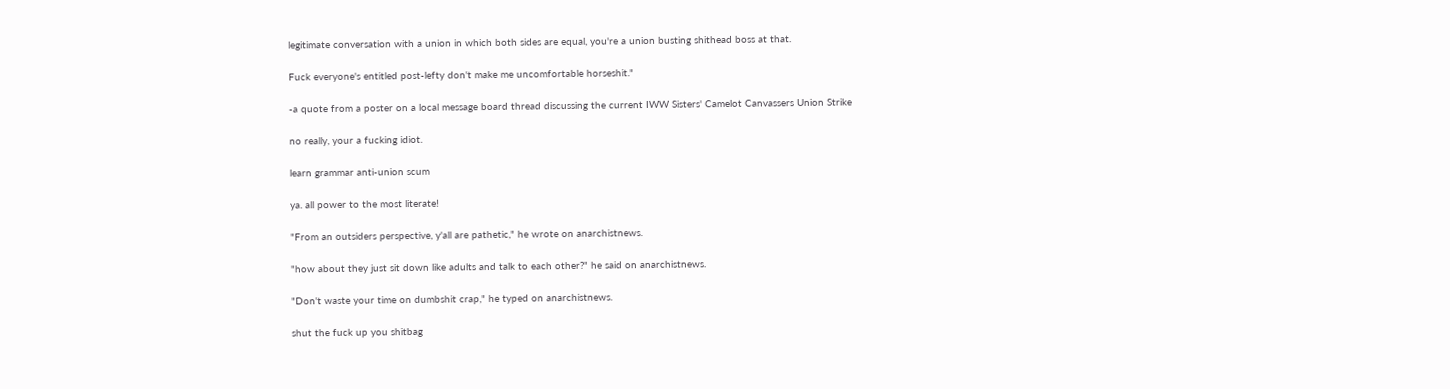legitimate conversation with a union in which both sides are equal, you're a union busting shithead boss at that.

Fuck everyone's entitled post-lefty don't make me uncomfortable horseshit."

-a quote from a poster on a local message board thread discussing the current IWW Sisters' Camelot Canvassers Union Strike

no really, your a fucking idiot.

learn grammar anti-union scum

ya. all power to the most literate!

"From an outsiders perspective, y'all are pathetic," he wrote on anarchistnews.

"how about they just sit down like adults and talk to each other?" he said on anarchistnews.

"Don't waste your time on dumbshit crap," he typed on anarchistnews.

shut the fuck up you shitbag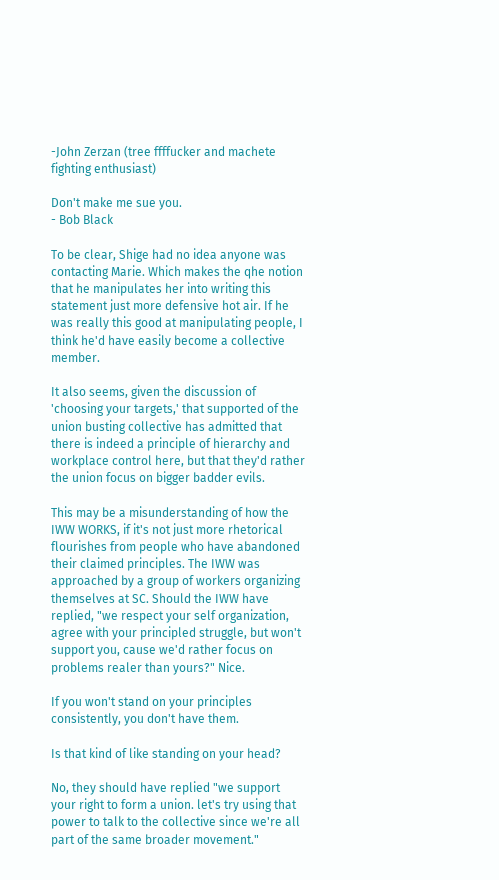-John Zerzan (tree ffffucker and machete fighting enthusiast)

Don't make me sue you.
- Bob Black

To be clear, Shige had no idea anyone was contacting Marie. Which makes the qhe notion that he manipulates her into writing this statement just more defensive hot air. If he was really this good at manipulating people, I think he'd have easily become a collective member.

It also seems, given the discussion of 'choosing your targets,' that supported of the union busting collective has admitted that there is indeed a principle of hierarchy and workplace control here, but that they'd rather the union focus on bigger badder evils.

This may be a misunderstanding of how the IWW WORKS, if it's not just more rhetorical flourishes from people who have abandoned their claimed principles. The IWW was approached by a group of workers organizing themselves at SC. Should the IWW have replied, "we respect your self organization, agree with your principled struggle, but won't support you, cause we'd rather focus on problems realer than yours?" Nice.

If you won't stand on your principles consistently, you don't have them.

Is that kind of like standing on your head?

No, they should have replied "we support your right to form a union. let's try using that power to talk to the collective since we're all part of the same broader movement."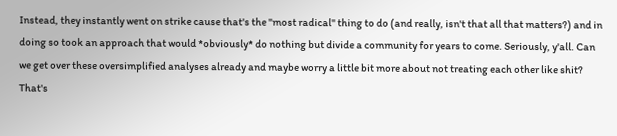Instead, they instantly went on strike cause that's the "most radical" thing to do (and really, isn't that all that matters?) and in doing so took an approach that would *obviously* do nothing but divide a community for years to come. Seriously, y'all. Can we get over these oversimplified analyses already and maybe worry a little bit more about not treating each other like shit? That's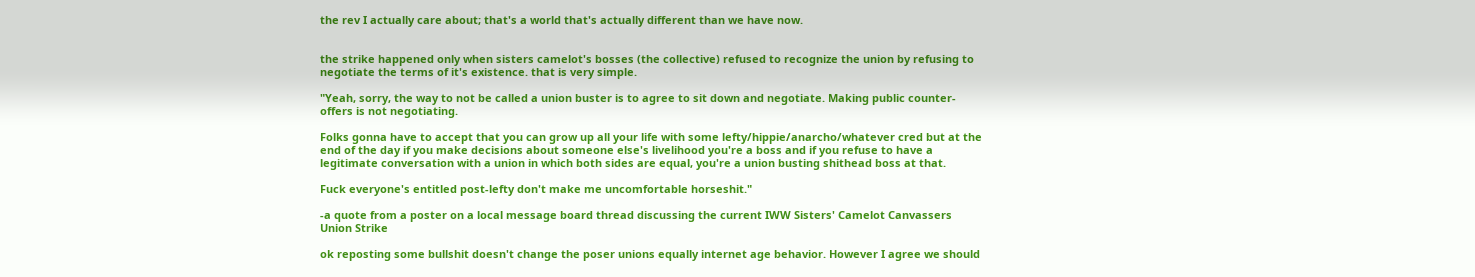the rev I actually care about; that's a world that's actually different than we have now.


the strike happened only when sisters camelot's bosses (the collective) refused to recognize the union by refusing to negotiate the terms of it's existence. that is very simple.

"Yeah, sorry, the way to not be called a union buster is to agree to sit down and negotiate. Making public counter-offers is not negotiating.

Folks gonna have to accept that you can grow up all your life with some lefty/hippie/anarcho/whatever cred but at the end of the day if you make decisions about someone else's livelihood you're a boss and if you refuse to have a legitimate conversation with a union in which both sides are equal, you're a union busting shithead boss at that.

Fuck everyone's entitled post-lefty don't make me uncomfortable horseshit."

-a quote from a poster on a local message board thread discussing the current IWW Sisters' Camelot Canvassers Union Strike

ok reposting some bullshit doesn't change the poser unions equally internet age behavior. However I agree we should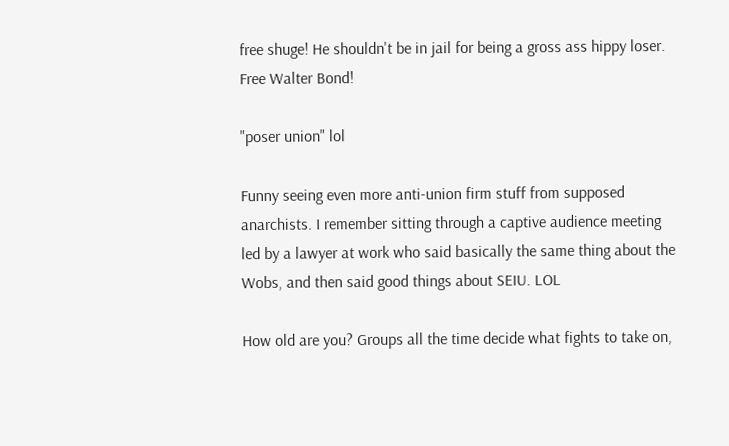free shuge! He shouldn't be in jail for being a gross ass hippy loser. Free Walter Bond!

"poser union" lol

Funny seeing even more anti-union firm stuff from supposed anarchists. I remember sitting through a captive audience meeting led by a lawyer at work who said basically the same thing about the Wobs, and then said good things about SEIU. LOL

How old are you? Groups all the time decide what fights to take on,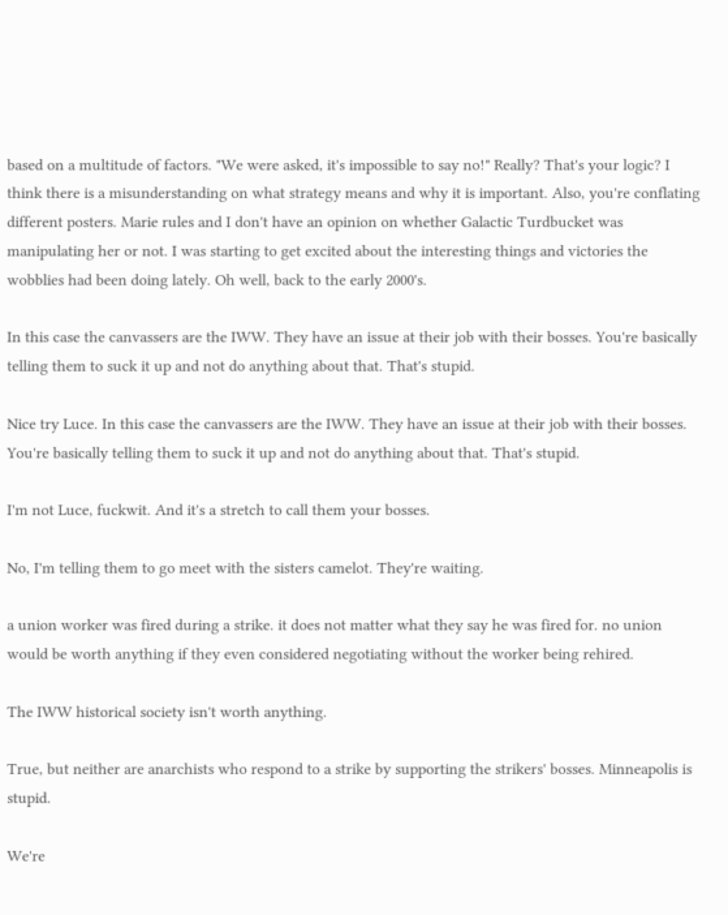based on a multitude of factors. "We were asked, it's impossible to say no!" Really? That's your logic? I think there is a misunderstanding on what strategy means and why it is important. Also, you're conflating different posters. Marie rules and I don't have an opinion on whether Galactic Turdbucket was manipulating her or not. I was starting to get excited about the interesting things and victories the wobblies had been doing lately. Oh well, back to the early 2000's.

In this case the canvassers are the IWW. They have an issue at their job with their bosses. You're basically telling them to suck it up and not do anything about that. That's stupid.

Nice try Luce. In this case the canvassers are the IWW. They have an issue at their job with their bosses. You're basically telling them to suck it up and not do anything about that. That's stupid.

I'm not Luce, fuckwit. And it's a stretch to call them your bosses.

No, I'm telling them to go meet with the sisters camelot. They're waiting.

a union worker was fired during a strike. it does not matter what they say he was fired for. no union would be worth anything if they even considered negotiating without the worker being rehired.

The IWW historical society isn't worth anything.

True, but neither are anarchists who respond to a strike by supporting the strikers' bosses. Minneapolis is stupid.

We're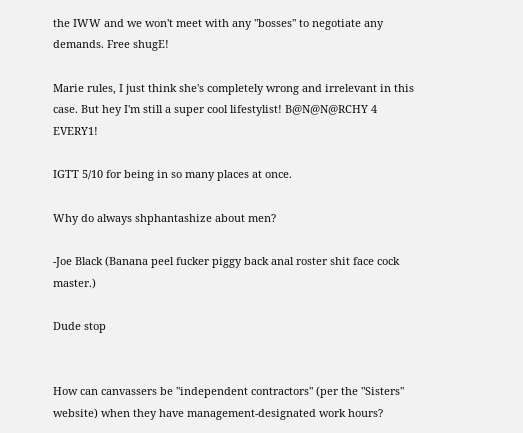the IWW and we won't meet with any "bosses" to negotiate any demands. Free shugE!

Marie rules, I just think she's completely wrong and irrelevant in this case. But hey I'm still a super cool lifestylist! B@N@N@RCHY 4 EVERY1!

IGTT 5/10 for being in so many places at once.

Why do always shphantashize about men?

-Joe Black (Banana peel fucker piggy back anal roster shit face cock master.)

Dude stop


How can canvassers be "independent contractors" (per the "Sisters" website) when they have management-designated work hours?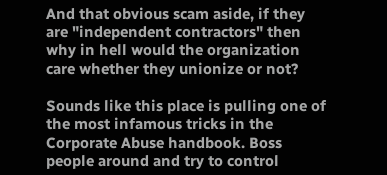And that obvious scam aside, if they are "independent contractors" then why in hell would the organization care whether they unionize or not?

Sounds like this place is pulling one of the most infamous tricks in the Corporate Abuse handbook. Boss people around and try to control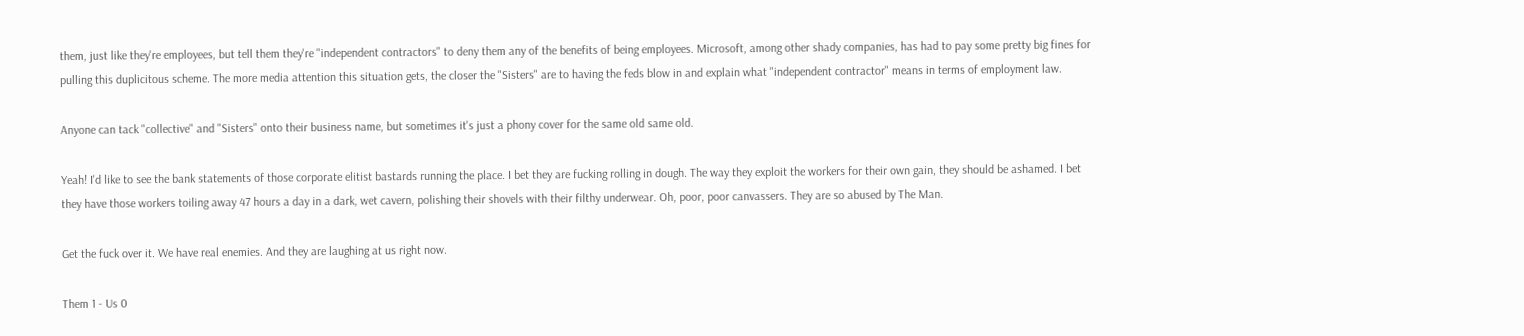them, just like they're employees, but tell them they're "independent contractors" to deny them any of the benefits of being employees. Microsoft, among other shady companies, has had to pay some pretty big fines for pulling this duplicitous scheme. The more media attention this situation gets, the closer the "Sisters" are to having the feds blow in and explain what "independent contractor" means in terms of employment law.

Anyone can tack "collective" and "Sisters" onto their business name, but sometimes it's just a phony cover for the same old same old.

Yeah! I'd like to see the bank statements of those corporate elitist bastards running the place. I bet they are fucking rolling in dough. The way they exploit the workers for their own gain, they should be ashamed. I bet they have those workers toiling away 47 hours a day in a dark, wet cavern, polishing their shovels with their filthy underwear. Oh, poor, poor canvassers. They are so abused by The Man.

Get the fuck over it. We have real enemies. And they are laughing at us right now.

Them 1 - Us 0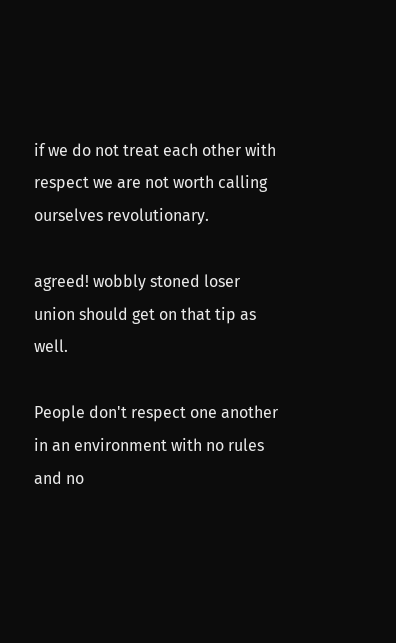if we do not treat each other with respect we are not worth calling ourselves revolutionary.

agreed! wobbly stoned loser union should get on that tip as well.

People don't respect one another in an environment with no rules and no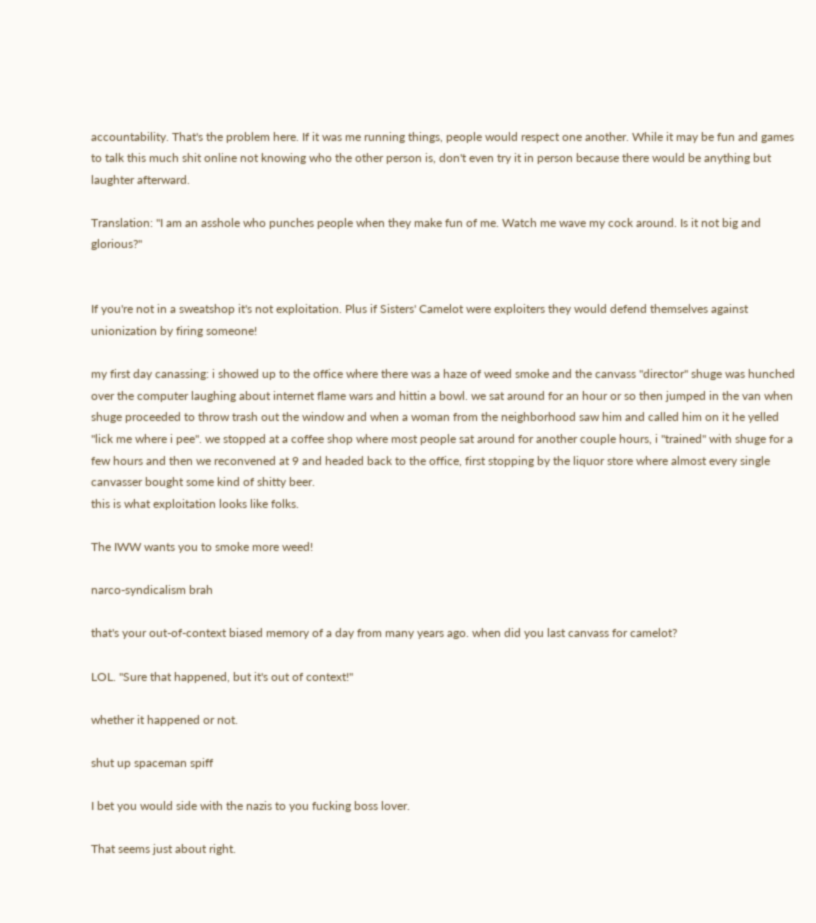accountability. That's the problem here. If it was me running things, people would respect one another. While it may be fun and games to talk this much shit online not knowing who the other person is, don't even try it in person because there would be anything but laughter afterward.

Translation: "I am an asshole who punches people when they make fun of me. Watch me wave my cock around. Is it not big and glorious?"


If you're not in a sweatshop it's not exploitation. Plus if Sisters' Camelot were exploiters they would defend themselves against unionization by firing someone!

my first day canassing: i showed up to the office where there was a haze of weed smoke and the canvass "director" shuge was hunched over the computer laughing about internet flame wars and hittin a bowl. we sat around for an hour or so then jumped in the van when shuge proceeded to throw trash out the window and when a woman from the neighborhood saw him and called him on it he yelled "lick me where i pee". we stopped at a coffee shop where most people sat around for another couple hours, i "trained" with shuge for a few hours and then we reconvened at 9 and headed back to the office, first stopping by the liquor store where almost every single canvasser bought some kind of shitty beer.
this is what exploitation looks like folks.

The IWW wants you to smoke more weed!

narco-syndicalism brah

that's your out-of-context biased memory of a day from many years ago. when did you last canvass for camelot?

LOL. "Sure that happened, but it's out of context!"

whether it happened or not.

shut up spaceman spiff

I bet you would side with the nazis to you fucking boss lover.

That seems just about right.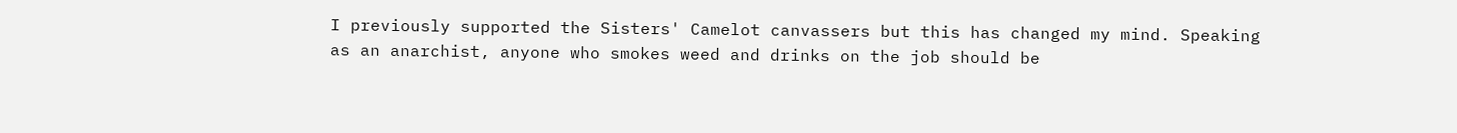I previously supported the Sisters' Camelot canvassers but this has changed my mind. Speaking as an anarchist, anyone who smokes weed and drinks on the job should be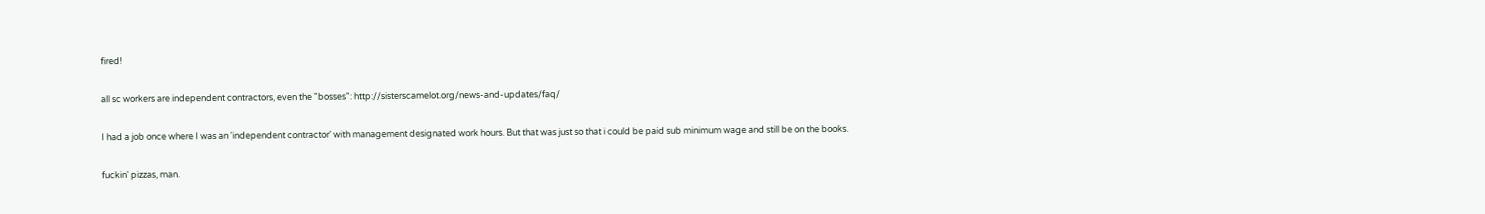fired!

all sc workers are independent contractors, even the "bosses": http://sisterscamelot.org/news-and-updates/faq/

I had a job once where I was an 'independent contractor' with management designated work hours. But that was just so that i could be paid sub minimum wage and still be on the books.

fuckin' pizzas, man.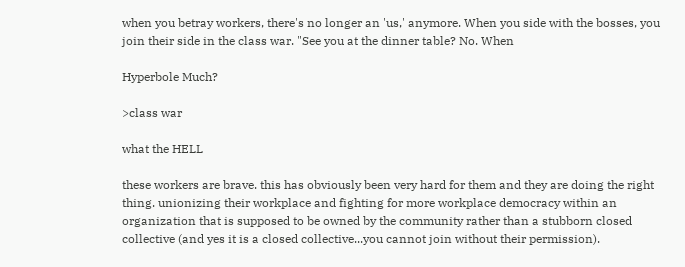when you betray workers, there's no longer an 'us,' anymore. When you side with the bosses, you join their side in the class war. "See you at the dinner table? No. When

Hyperbole Much?

>class war

what the HELL

these workers are brave. this has obviously been very hard for them and they are doing the right thing. unionizing their workplace and fighting for more workplace democracy within an organization that is supposed to be owned by the community rather than a stubborn closed collective (and yes it is a closed collective...you cannot join without their permission).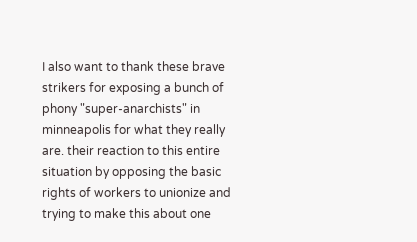I also want to thank these brave strikers for exposing a bunch of phony "super-anarchists" in minneapolis for what they really are. their reaction to this entire situation by opposing the basic rights of workers to unionize and trying to make this about one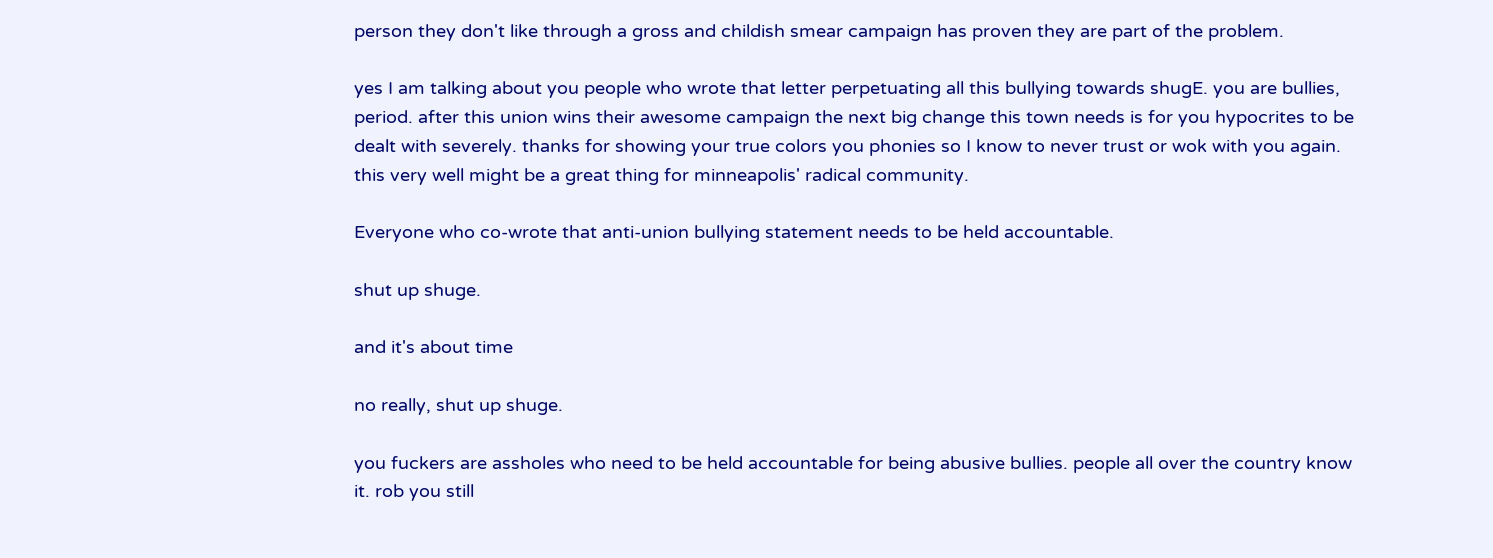person they don't like through a gross and childish smear campaign has proven they are part of the problem.

yes I am talking about you people who wrote that letter perpetuating all this bullying towards shugE. you are bullies, period. after this union wins their awesome campaign the next big change this town needs is for you hypocrites to be dealt with severely. thanks for showing your true colors you phonies so I know to never trust or wok with you again. this very well might be a great thing for minneapolis' radical community.

Everyone who co-wrote that anti-union bullying statement needs to be held accountable.

shut up shuge.

and it's about time

no really, shut up shuge.

you fuckers are assholes who need to be held accountable for being abusive bullies. people all over the country know it. rob you still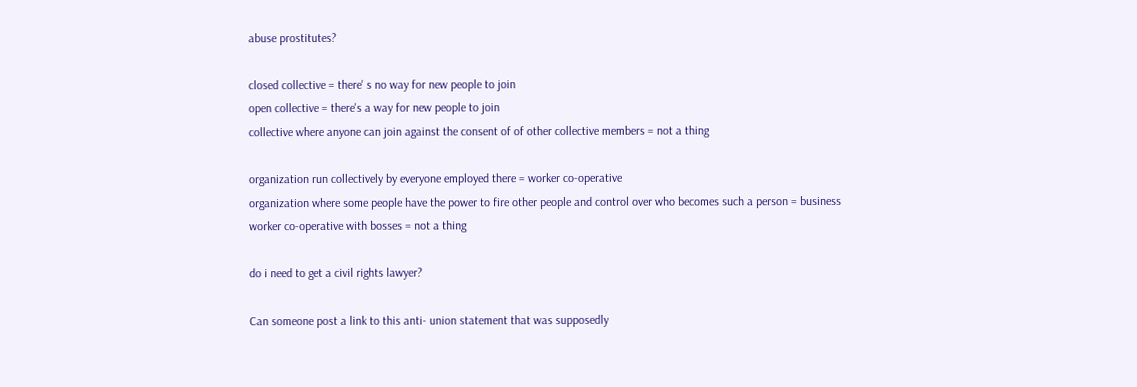abuse prostitutes?

closed collective = there' s no way for new people to join
open collective = there's a way for new people to join
collective where anyone can join against the consent of of other collective members = not a thing

organization run collectively by everyone employed there = worker co-operative
organization where some people have the power to fire other people and control over who becomes such a person = business
worker co-operative with bosses = not a thing

do i need to get a civil rights lawyer?

Can someone post a link to this anti- union statement that was supposedly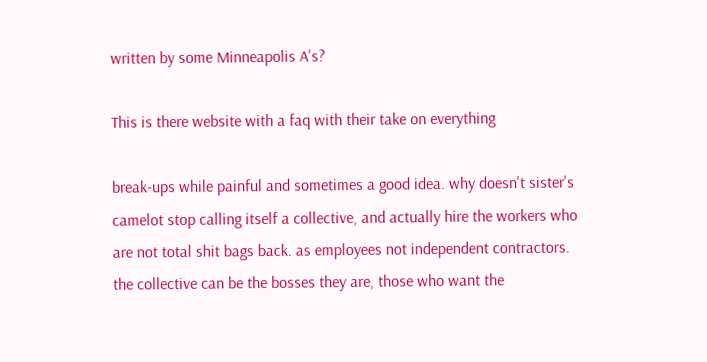written by some Minneapolis A's?

This is there website with a faq with their take on everything

break-ups while painful and sometimes a good idea. why doesn't sister's camelot stop calling itself a collective, and actually hire the workers who are not total shit bags back. as employees not independent contractors. the collective can be the bosses they are, those who want the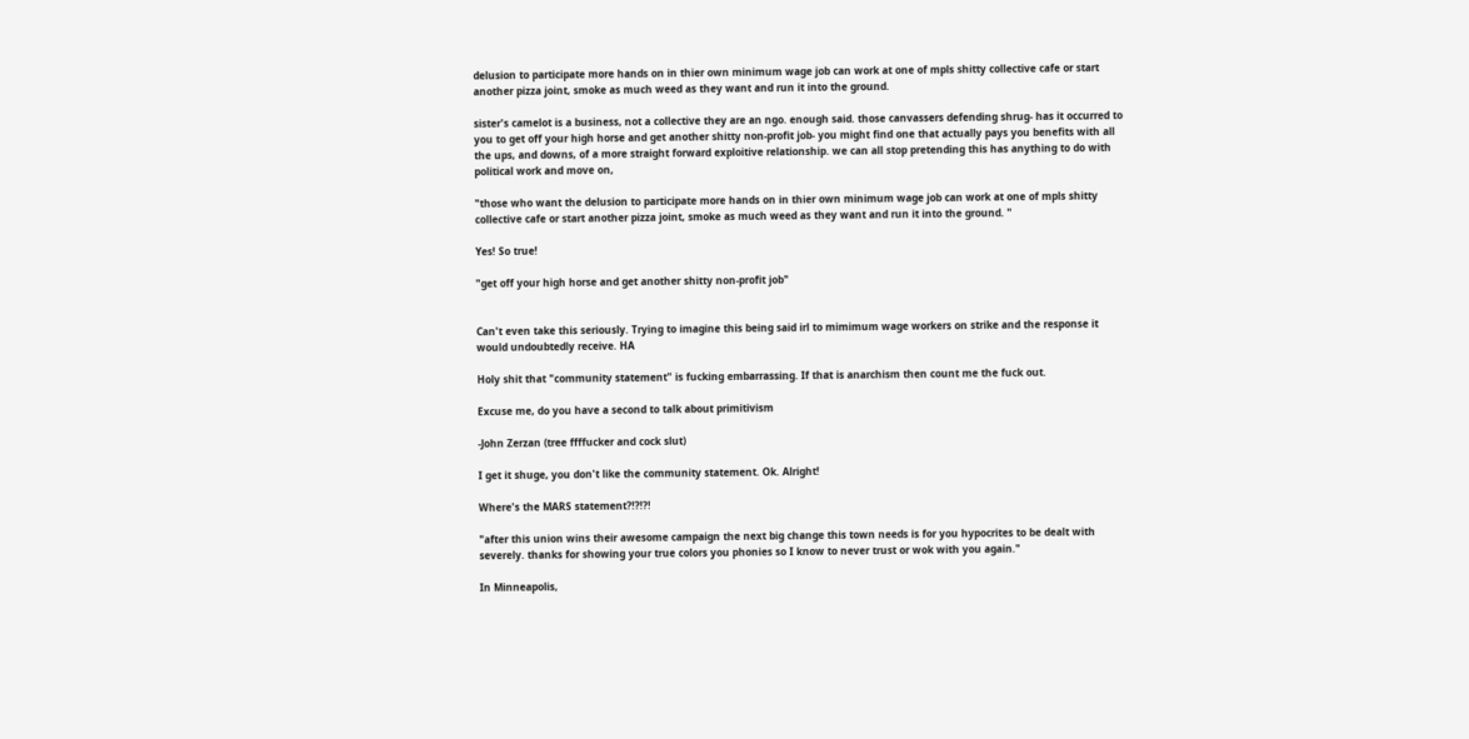delusion to participate more hands on in thier own minimum wage job can work at one of mpls shitty collective cafe or start another pizza joint, smoke as much weed as they want and run it into the ground.

sister's camelot is a business, not a collective they are an ngo. enough said. those canvassers defending shrug- has it occurred to you to get off your high horse and get another shitty non-profit job- you might find one that actually pays you benefits with all the ups, and downs, of a more straight forward exploitive relationship. we can all stop pretending this has anything to do with political work and move on,

"those who want the delusion to participate more hands on in thier own minimum wage job can work at one of mpls shitty collective cafe or start another pizza joint, smoke as much weed as they want and run it into the ground. "

Yes! So true!

"get off your high horse and get another shitty non-profit job"


Can't even take this seriously. Trying to imagine this being said irl to mimimum wage workers on strike and the response it would undoubtedly receive. HA

Holy shit that "community statement" is fucking embarrassing. If that is anarchism then count me the fuck out.

Excuse me, do you have a second to talk about primitivism

-John Zerzan (tree ffffucker and cock slut)

I get it shuge, you don't like the community statement. Ok. Alright!

Where's the MARS statement?!?!?!

"after this union wins their awesome campaign the next big change this town needs is for you hypocrites to be dealt with severely. thanks for showing your true colors you phonies so I know to never trust or wok with you again."

In Minneapolis,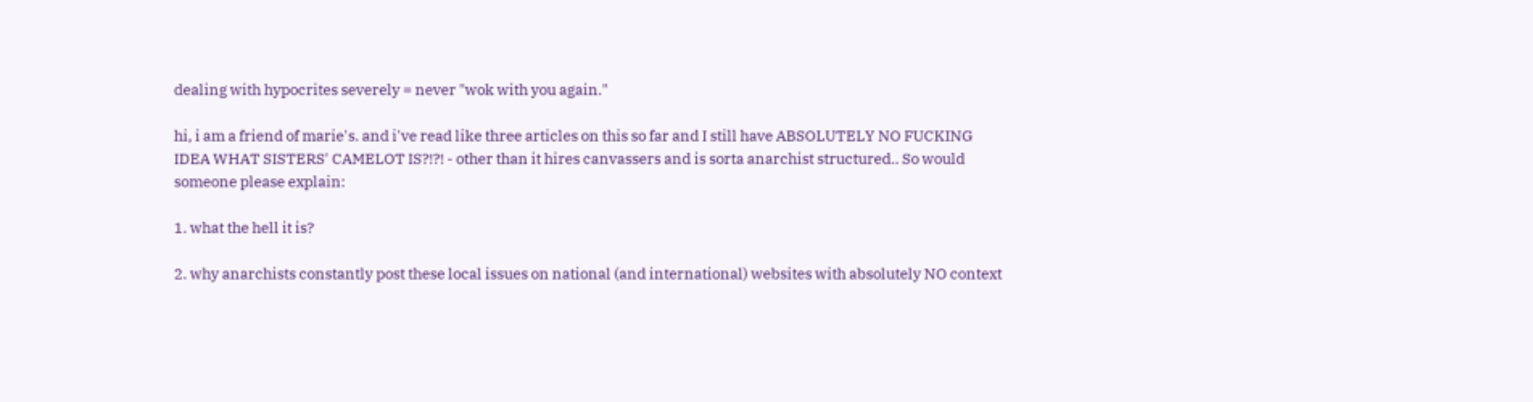dealing with hypocrites severely = never "wok with you again."

hi, i am a friend of marie's. and i've read like three articles on this so far and I still have ABSOLUTELY NO FUCKING IDEA WHAT SISTERS' CAMELOT IS?!?! - other than it hires canvassers and is sorta anarchist structured.. So would someone please explain:

1. what the hell it is?

2. why anarchists constantly post these local issues on national (and international) websites with absolutely NO context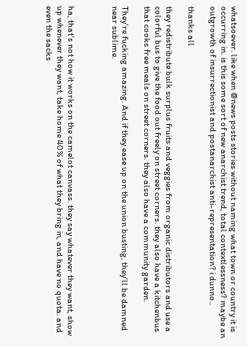whatsoever. like when @news posts stories without naming what town or country it is occurring in. is this some sort of new anarchist trend, total contextlessness? maybe an outgrowth of insurrectionist and postanarchist anti-representation? i dunno..

thanks all

they redistribute bulk surplus fruits and veggies from organic distributors and use a colorful bus to give the food out freely on street corners. they also have a kitchenbus that cooks free meals on street corners. they also have a community garden.

They're fucking amazing. And if they ease up on the union busting, they'll be damned near sublime.



ha, that's not how it works on the camelot canvass. they say whatever they want, show up whenever they want, take home 40% of what they bring in, and have no quota. and even the sacks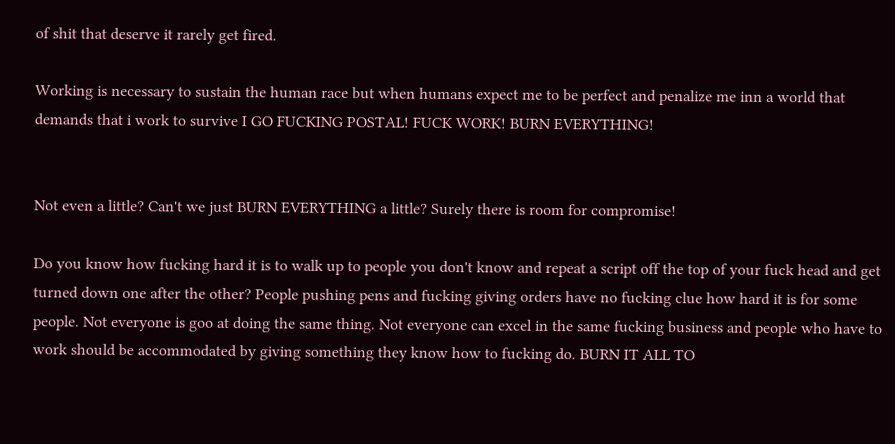of shit that deserve it rarely get fired.

Working is necessary to sustain the human race but when humans expect me to be perfect and penalize me inn a world that demands that i work to survive I GO FUCKING POSTAL! FUCK WORK! BURN EVERYTHING!


Not even a little? Can't we just BURN EVERYTHING a little? Surely there is room for compromise!

Do you know how fucking hard it is to walk up to people you don't know and repeat a script off the top of your fuck head and get turned down one after the other? People pushing pens and fucking giving orders have no fucking clue how hard it is for some people. Not everyone is goo at doing the same thing. Not everyone can excel in the same fucking business and people who have to work should be accommodated by giving something they know how to fucking do. BURN IT ALL TO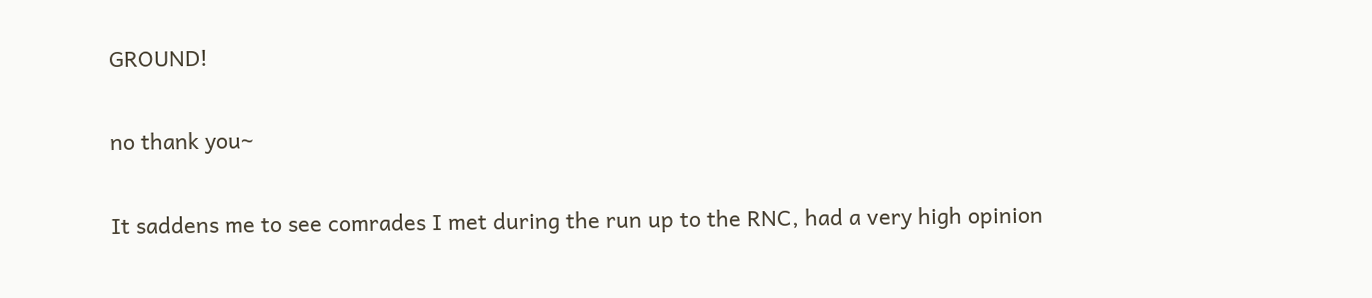GROUND!

no thank you~

It saddens me to see comrades I met during the run up to the RNC, had a very high opinion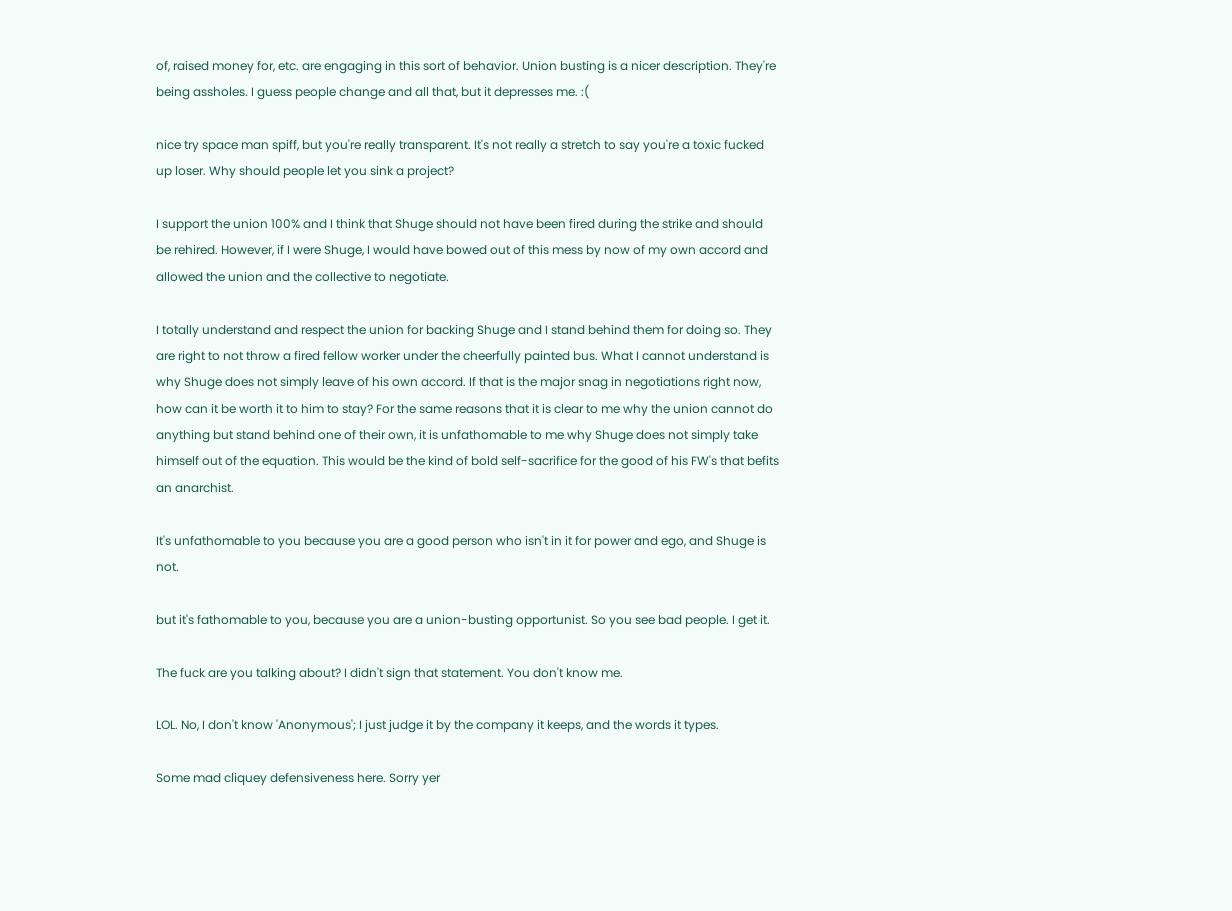of, raised money for, etc. are engaging in this sort of behavior. Union busting is a nicer description. They're being assholes. I guess people change and all that, but it depresses me. :(

nice try space man spiff, but you're really transparent. It's not really a stretch to say you're a toxic fucked up loser. Why should people let you sink a project?

I support the union 100% and I think that Shuge should not have been fired during the strike and should be rehired. However, if I were Shuge, I would have bowed out of this mess by now of my own accord and allowed the union and the collective to negotiate.

I totally understand and respect the union for backing Shuge and I stand behind them for doing so. They are right to not throw a fired fellow worker under the cheerfully painted bus. What I cannot understand is why Shuge does not simply leave of his own accord. If that is the major snag in negotiations right now, how can it be worth it to him to stay? For the same reasons that it is clear to me why the union cannot do anything but stand behind one of their own, it is unfathomable to me why Shuge does not simply take himself out of the equation. This would be the kind of bold self-sacrifice for the good of his FW's that befits an anarchist.

It's unfathomable to you because you are a good person who isn't in it for power and ego, and Shuge is not.

but it's fathomable to you, because you are a union-busting opportunist. So you see bad people. I get it.

The fuck are you talking about? I didn't sign that statement. You don't know me.

LOL. No, I don't know 'Anonymous'; I just judge it by the company it keeps, and the words it types.

Some mad cliquey defensiveness here. Sorry yer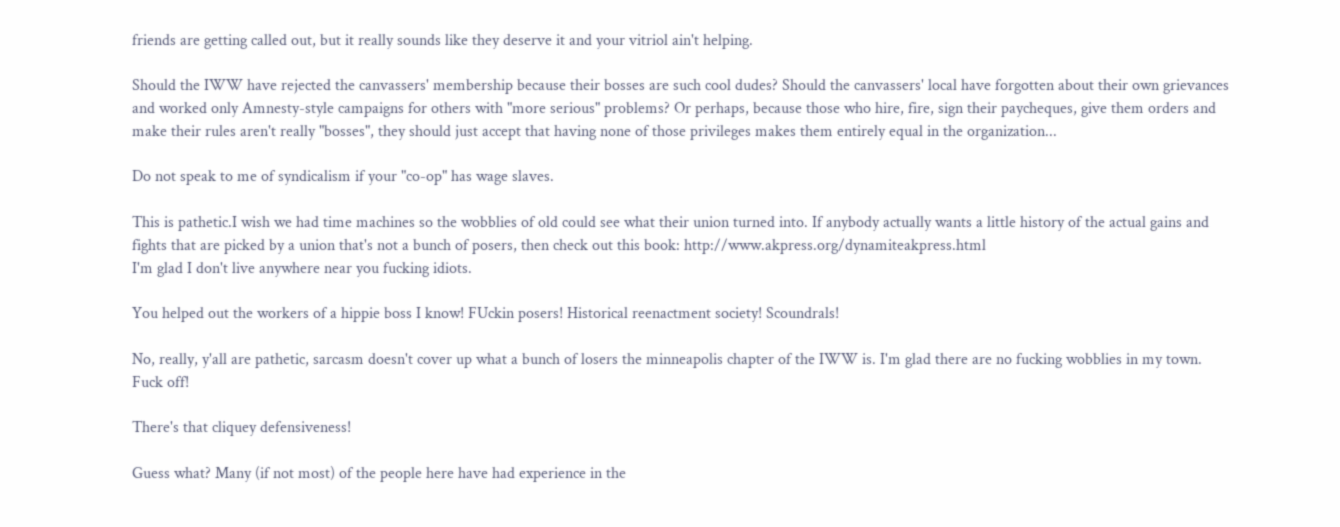friends are getting called out, but it really sounds like they deserve it and your vitriol ain't helping.

Should the IWW have rejected the canvassers' membership because their bosses are such cool dudes? Should the canvassers' local have forgotten about their own grievances and worked only Amnesty-style campaigns for others with "more serious" problems? Or perhaps, because those who hire, fire, sign their paycheques, give them orders and make their rules aren't really "bosses", they should just accept that having none of those privileges makes them entirely equal in the organization...

Do not speak to me of syndicalism if your "co-op" has wage slaves.

This is pathetic.I wish we had time machines so the wobblies of old could see what their union turned into. If anybody actually wants a little history of the actual gains and fights that are picked by a union that's not a bunch of posers, then check out this book: http://www.akpress.org/dynamiteakpress.html
I'm glad I don't live anywhere near you fucking idiots.

You helped out the workers of a hippie boss I know! FUckin posers! Historical reenactment society! Scoundrals!

No, really, y'all are pathetic, sarcasm doesn't cover up what a bunch of losers the minneapolis chapter of the IWW is. I'm glad there are no fucking wobblies in my town. Fuck off!

There's that cliquey defensiveness!

Guess what? Many (if not most) of the people here have had experience in the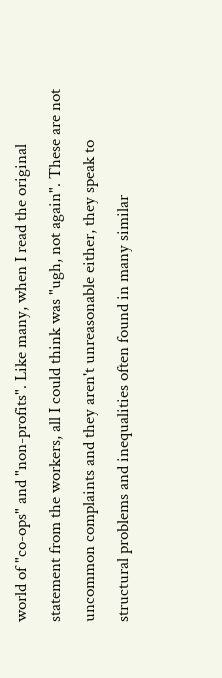world of "co-ops" and "non-profits". Like many, when I read the original statement from the workers, all I could think was "ugh, not again". These are not uncommon complaints and they aren't unreasonable either, they speak to structural problems and inequalities often found in many similar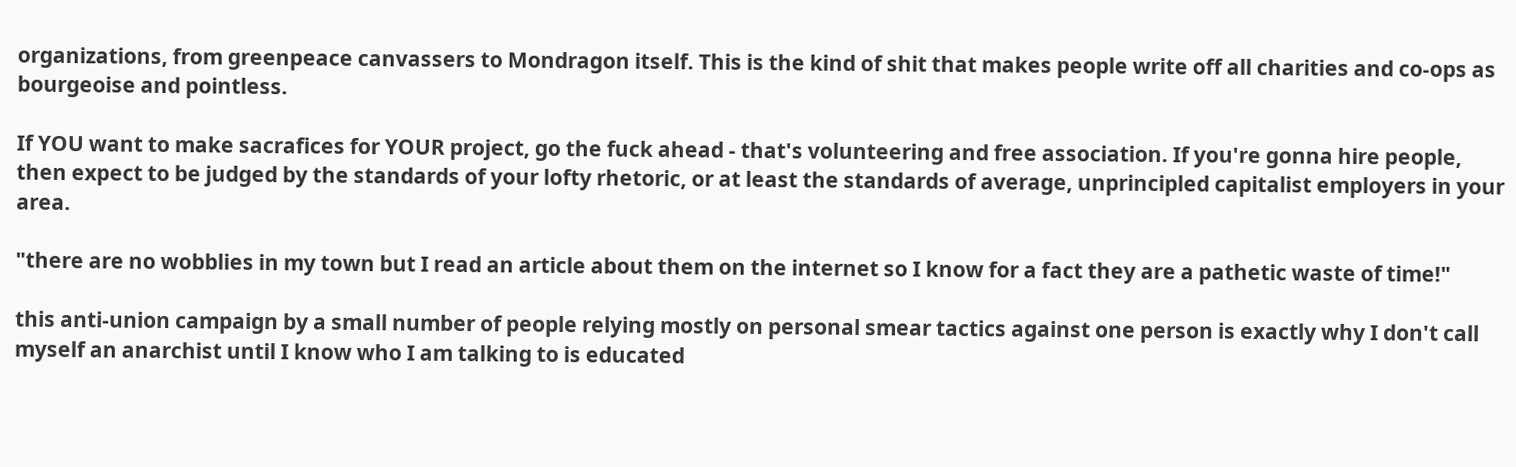organizations, from greenpeace canvassers to Mondragon itself. This is the kind of shit that makes people write off all charities and co-ops as bourgeoise and pointless.

If YOU want to make sacrafices for YOUR project, go the fuck ahead - that's volunteering and free association. If you're gonna hire people, then expect to be judged by the standards of your lofty rhetoric, or at least the standards of average, unprincipled capitalist employers in your area.

"there are no wobblies in my town but I read an article about them on the internet so I know for a fact they are a pathetic waste of time!"

this anti-union campaign by a small number of people relying mostly on personal smear tactics against one person is exactly why I don't call myself an anarchist until I know who I am talking to is educated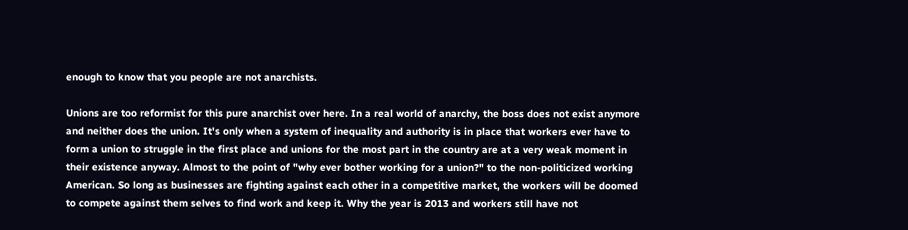enough to know that you people are not anarchists.

Unions are too reformist for this pure anarchist over here. In a real world of anarchy, the boss does not exist anymore and neither does the union. It's only when a system of inequality and authority is in place that workers ever have to form a union to struggle in the first place and unions for the most part in the country are at a very weak moment in their existence anyway. Almost to the point of "why ever bother working for a union?" to the non-politicized working American. So long as businesses are fighting against each other in a competitive market, the workers will be doomed to compete against them selves to find work and keep it. Why the year is 2013 and workers still have not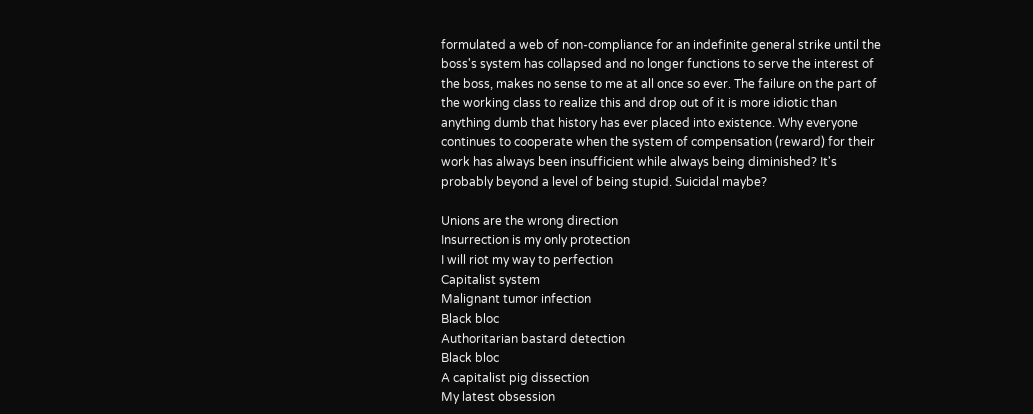formulated a web of non-compliance for an indefinite general strike until the boss's system has collapsed and no longer functions to serve the interest of the boss, makes no sense to me at all once so ever. The failure on the part of the working class to realize this and drop out of it is more idiotic than anything dumb that history has ever placed into existence. Why everyone continues to cooperate when the system of compensation (reward) for their work has always been insufficient while always being diminished? It's probably beyond a level of being stupid. Suicidal maybe?

Unions are the wrong direction
Insurrection is my only protection
I will riot my way to perfection
Capitalist system
Malignant tumor infection
Black bloc
Authoritarian bastard detection
Black bloc
A capitalist pig dissection
My latest obsession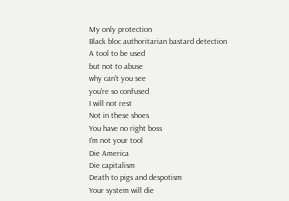My only protection
Black bloc authoritarian bastard detection
A tool to be used
but not to abuse
why can't you see
you're so confused
I will not rest
Not in these shoes
You have no right boss
I'm not your tool
Die America
Die capitalism
Death to pigs and despotism
Your system will die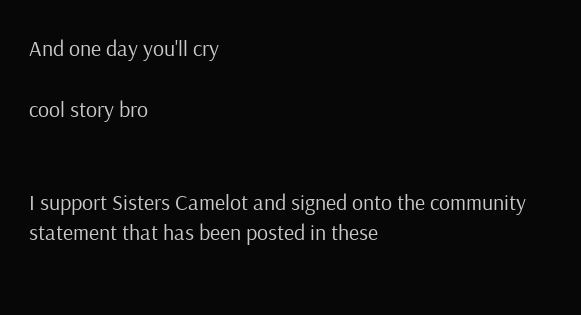And one day you'll cry

cool story bro


I support Sisters Camelot and signed onto the community statement that has been posted in these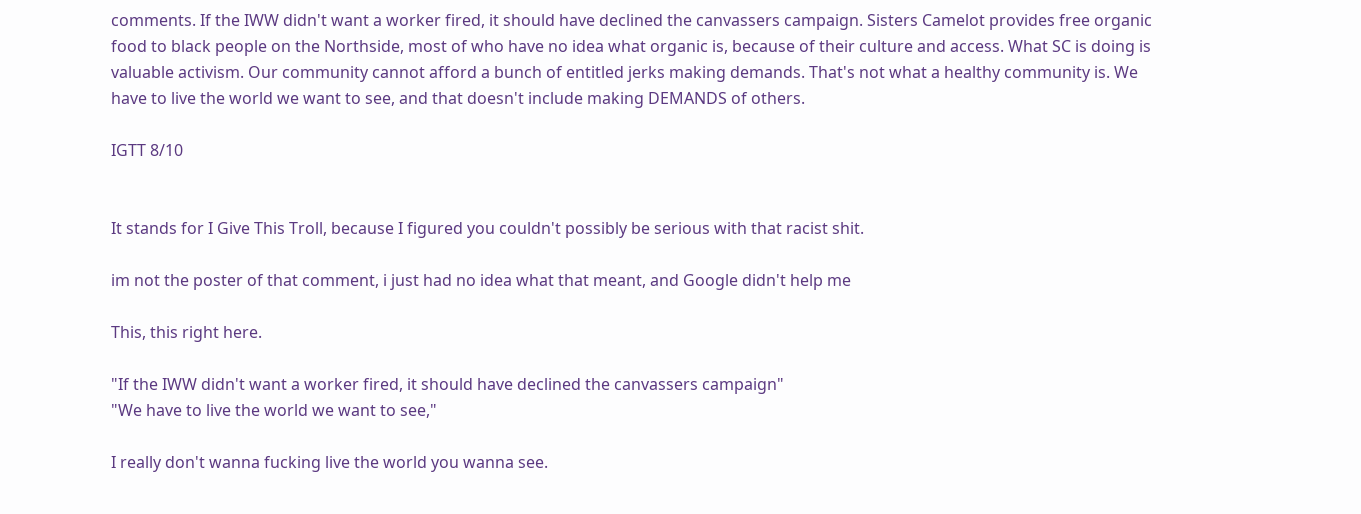comments. If the IWW didn't want a worker fired, it should have declined the canvassers campaign. Sisters Camelot provides free organic food to black people on the Northside, most of who have no idea what organic is, because of their culture and access. What SC is doing is valuable activism. Our community cannot afford a bunch of entitled jerks making demands. That's not what a healthy community is. We have to live the world we want to see, and that doesn't include making DEMANDS of others.

IGTT 8/10


It stands for I Give This Troll, because I figured you couldn't possibly be serious with that racist shit.

im not the poster of that comment, i just had no idea what that meant, and Google didn't help me

This, this right here.

"If the IWW didn't want a worker fired, it should have declined the canvassers campaign"
"We have to live the world we want to see,"

I really don't wanna fucking live the world you wanna see.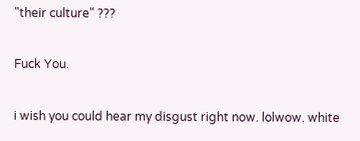"their culture" ???

Fuck You.

i wish you could hear my disgust right now. lolwow. white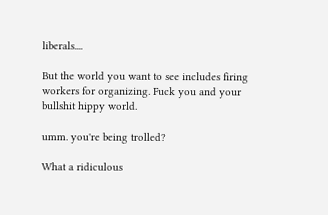liberals....

But the world you want to see includes firing workers for organizing. Fuck you and your bullshit hippy world.

umm. you're being trolled?

What a ridiculous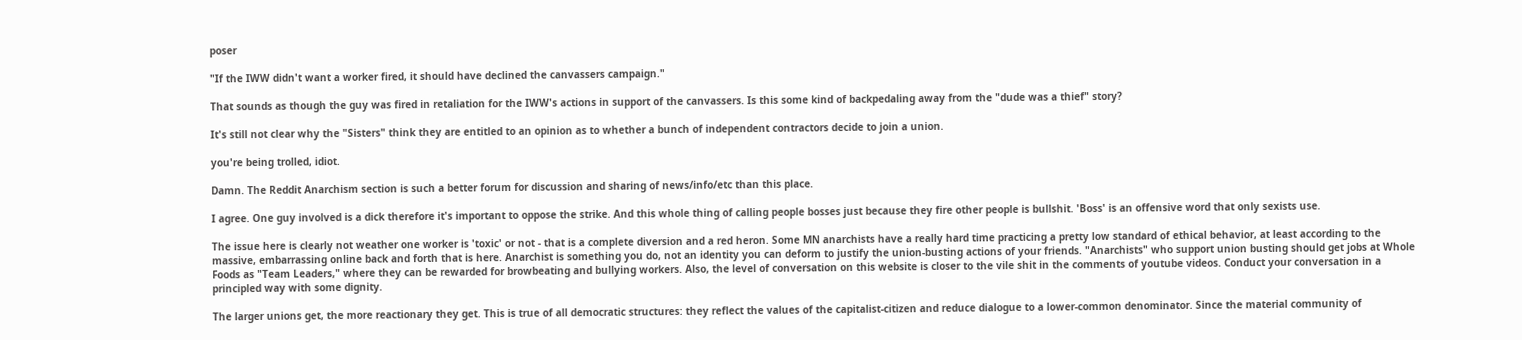poser

"If the IWW didn't want a worker fired, it should have declined the canvassers campaign."

That sounds as though the guy was fired in retaliation for the IWW's actions in support of the canvassers. Is this some kind of backpedaling away from the "dude was a thief" story?

It's still not clear why the "Sisters" think they are entitled to an opinion as to whether a bunch of independent contractors decide to join a union.

you're being trolled, idiot.

Damn. The Reddit Anarchism section is such a better forum for discussion and sharing of news/info/etc than this place.

I agree. One guy involved is a dick therefore it's important to oppose the strike. And this whole thing of calling people bosses just because they fire other people is bullshit. 'Boss' is an offensive word that only sexists use.

The issue here is clearly not weather one worker is 'toxic' or not - that is a complete diversion and a red heron. Some MN anarchists have a really hard time practicing a pretty low standard of ethical behavior, at least according to the massive, embarrassing online back and forth that is here. Anarchist is something you do, not an identity you can deform to justify the union-busting actions of your friends. "Anarchists" who support union busting should get jobs at Whole Foods as "Team Leaders," where they can be rewarded for browbeating and bullying workers. Also, the level of conversation on this website is closer to the vile shit in the comments of youtube videos. Conduct your conversation in a principled way with some dignity.

The larger unions get, the more reactionary they get. This is true of all democratic structures: they reflect the values of the capitalist-citizen and reduce dialogue to a lower-common denominator. Since the material community of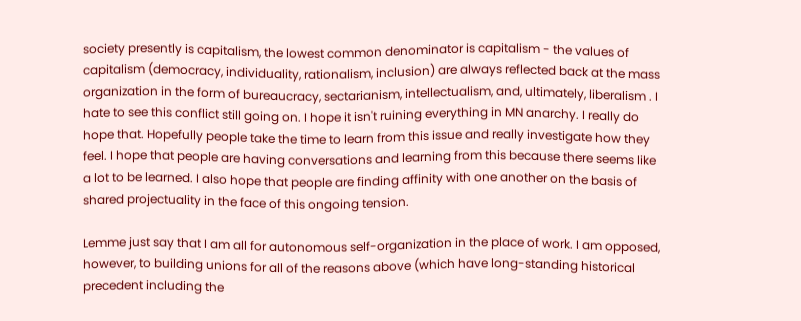society presently is capitalism, the lowest common denominator is capitalism - the values of capitalism (democracy, individuality, rationalism, inclusion) are always reflected back at the mass organization in the form of bureaucracy, sectarianism, intellectualism, and, ultimately, liberalism . I hate to see this conflict still going on. I hope it isn't ruining everything in MN anarchy. I really do hope that. Hopefully people take the time to learn from this issue and really investigate how they feel. I hope that people are having conversations and learning from this because there seems like a lot to be learned. I also hope that people are finding affinity with one another on the basis of shared projectuality in the face of this ongoing tension.

Lemme just say that I am all for autonomous self-organization in the place of work. I am opposed, however, to building unions for all of the reasons above (which have long-standing historical precedent including the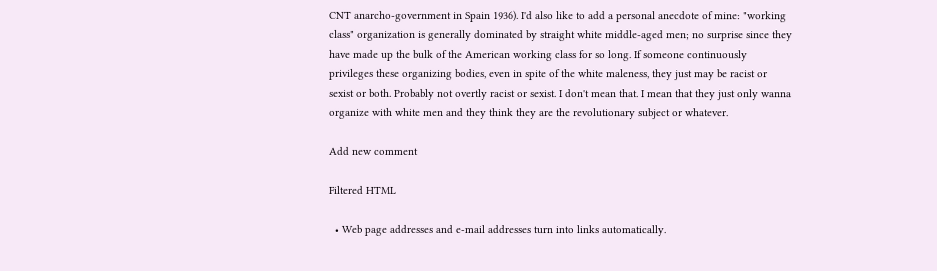CNT anarcho-government in Spain 1936). I'd also like to add a personal anecdote of mine: "working class" organization is generally dominated by straight white middle-aged men; no surprise since they have made up the bulk of the American working class for so long. If someone continuously privileges these organizing bodies, even in spite of the white maleness, they just may be racist or sexist or both. Probably not overtly racist or sexist. I don't mean that. I mean that they just only wanna organize with white men and they think they are the revolutionary subject or whatever.

Add new comment

Filtered HTML

  • Web page addresses and e-mail addresses turn into links automatically.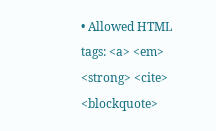• Allowed HTML tags: <a> <em> <strong> <cite> <blockquote>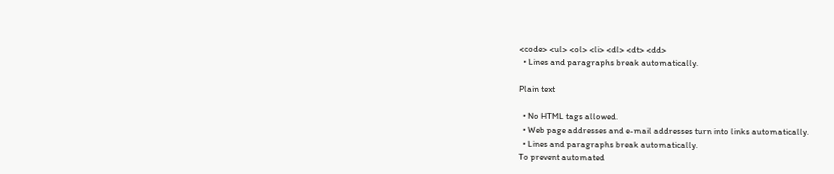<code> <ul> <ol> <li> <dl> <dt> <dd>
  • Lines and paragraphs break automatically.

Plain text

  • No HTML tags allowed.
  • Web page addresses and e-mail addresses turn into links automatically.
  • Lines and paragraphs break automatically.
To prevent automated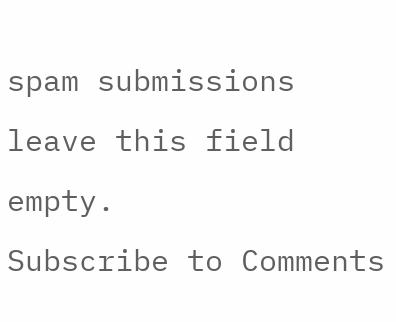spam submissions leave this field empty.
Subscribe to Comments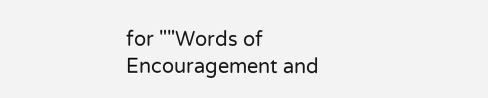for ""Words of Encouragement and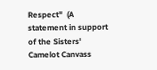Respect"  (A statement in support of the Sisters' Camelot Canvass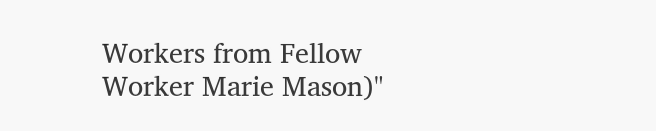Workers from Fellow Worker Marie Mason)"